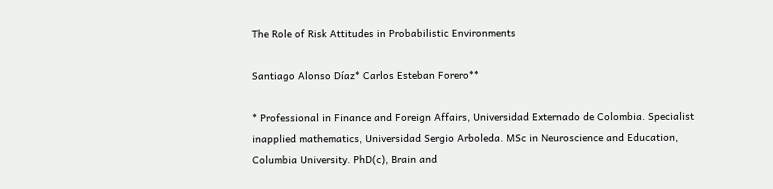The Role of Risk Attitudes in Probabilistic Environments

Santiago Alonso Díaz* Carlos Esteban Forero**

* Professional in Finance and Foreign Affairs, Universidad Externado de Colombia. Specialist inapplied mathematics, Universidad Sergio Arboleda. MSc in Neuroscience and Education, Columbia University. PhD(c), Brain and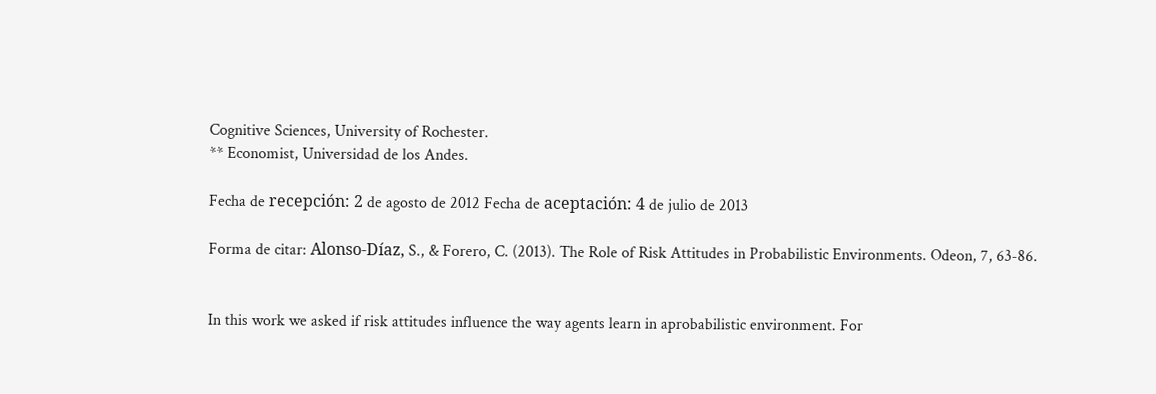Cognitive Sciences, University of Rochester.
** Economist, Universidad de los Andes.

Fecha de recepción: 2 de agosto de 2012 Fecha de aceptación: 4 de julio de 2013

Forma de citar: Alonso-Díaz, S., & Forero, C. (2013). The Role of Risk Attitudes in Probabilistic Environments. Odeon, 7, 63-86.


In this work we asked if risk attitudes influence the way agents learn in aprobabilistic environment. For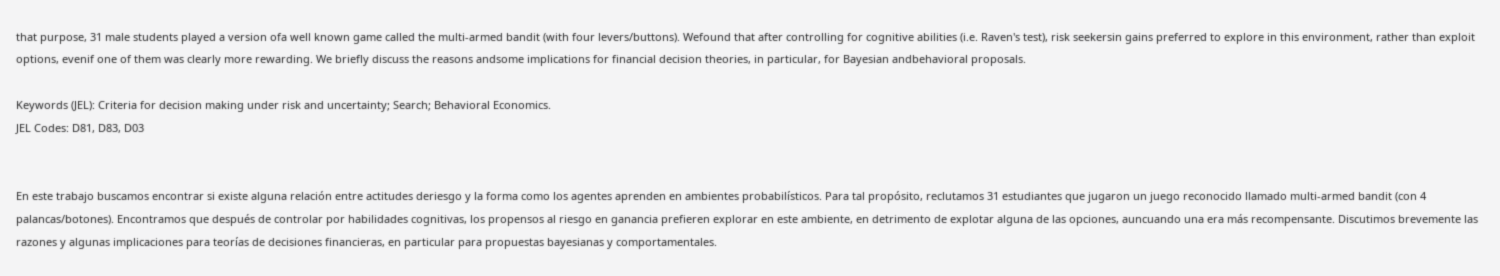that purpose, 31 male students played a version ofa well known game called the multi-armed bandit (with four levers/buttons). Wefound that after controlling for cognitive abilities (i.e. Raven's test), risk seekersin gains preferred to explore in this environment, rather than exploit options, evenif one of them was clearly more rewarding. We briefly discuss the reasons andsome implications for financial decision theories, in particular, for Bayesian andbehavioral proposals.

Keywords (JEL): Criteria for decision making under risk and uncertainty; Search; Behavioral Economics.
JEL Codes: D81, D83, D03


En este trabajo buscamos encontrar si existe alguna relación entre actitudes deriesgo y la forma como los agentes aprenden en ambientes probabilísticos. Para tal propósito, reclutamos 31 estudiantes que jugaron un juego reconocido llamado multi-armed bandit (con 4 palancas/botones). Encontramos que después de controlar por habilidades cognitivas, los propensos al riesgo en ganancia prefieren explorar en este ambiente, en detrimento de explotar alguna de las opciones, auncuando una era más recompensante. Discutimos brevemente las razones y algunas implicaciones para teorías de decisiones financieras, en particular para propuestas bayesianas y comportamentales.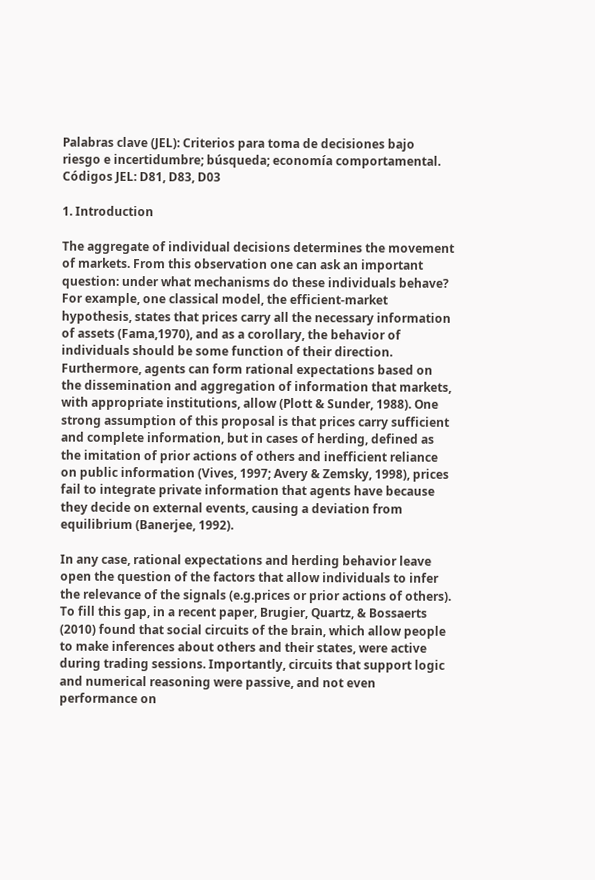Palabras clave (JEL): Criterios para toma de decisiones bajo riesgo e incertidumbre; búsqueda; economía comportamental.
Códigos JEL: D81, D83, D03

1. Introduction

The aggregate of individual decisions determines the movement of markets. From this observation one can ask an important question: under what mechanisms do these individuals behave? For example, one classical model, the efficient-market hypothesis, states that prices carry all the necessary information of assets (Fama,1970), and as a corollary, the behavior of individuals should be some function of their direction. Furthermore, agents can form rational expectations based on the dissemination and aggregation of information that markets, with appropriate institutions, allow (Plott & Sunder, 1988). One strong assumption of this proposal is that prices carry sufficient and complete information, but in cases of herding, defined as the imitation of prior actions of others and inefficient reliance on public information (Vives, 1997; Avery & Zemsky, 1998), prices fail to integrate private information that agents have because they decide on external events, causing a deviation from equilibrium (Banerjee, 1992).

In any case, rational expectations and herding behavior leave open the question of the factors that allow individuals to infer the relevance of the signals (e.g.prices or prior actions of others). To fill this gap, in a recent paper, Brugier, Quartz, & Bossaerts (2010) found that social circuits of the brain, which allow people to make inferences about others and their states, were active during trading sessions. Importantly, circuits that support logic and numerical reasoning were passive, and not even performance on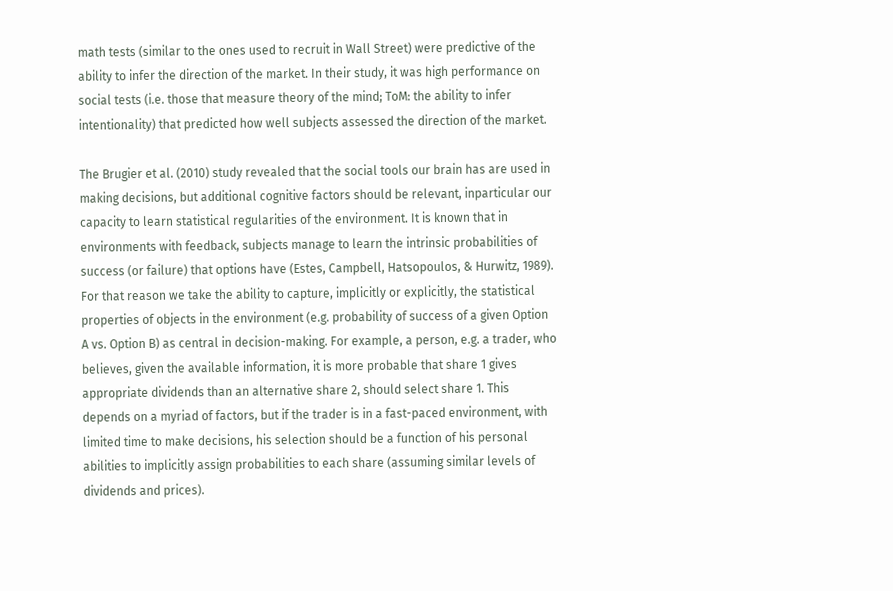math tests (similar to the ones used to recruit in Wall Street) were predictive of the ability to infer the direction of the market. In their study, it was high performance on social tests (i.e. those that measure theory of the mind; ToM: the ability to infer intentionality) that predicted how well subjects assessed the direction of the market.

The Brugier et al. (2010) study revealed that the social tools our brain has are used in making decisions, but additional cognitive factors should be relevant, inparticular our capacity to learn statistical regularities of the environment. It is known that in environments with feedback, subjects manage to learn the intrinsic probabilities of success (or failure) that options have (Estes, Campbell, Hatsopoulos, & Hurwitz, 1989). For that reason we take the ability to capture, implicitly or explicitly, the statistical properties of objects in the environment (e.g. probability of success of a given Option A vs. Option B) as central in decision-making. For example, a person, e.g. a trader, who believes, given the available information, it is more probable that share 1 gives appropriate dividends than an alternative share 2, should select share 1. This depends on a myriad of factors, but if the trader is in a fast-paced environment, with limited time to make decisions, his selection should be a function of his personal abilities to implicitly assign probabilities to each share (assuming similar levels of dividends and prices).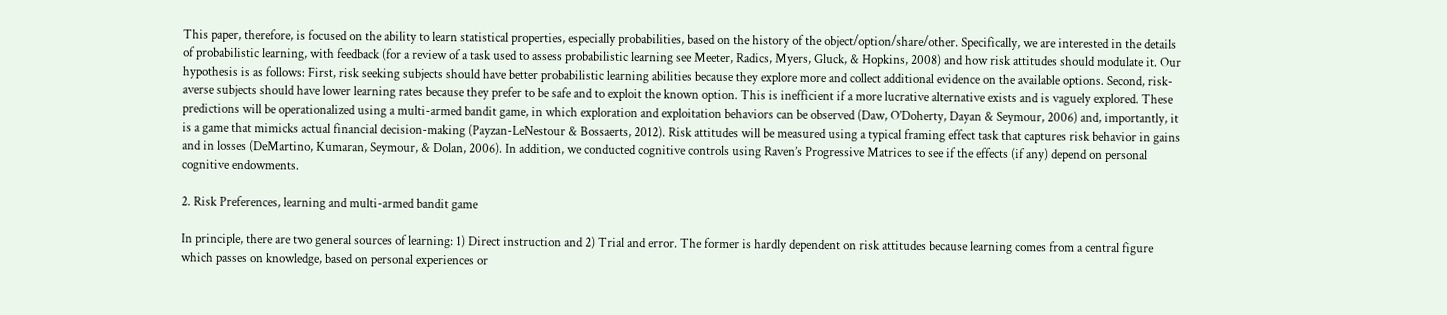This paper, therefore, is focused on the ability to learn statistical properties, especially probabilities, based on the history of the object/option/share/other. Specifically, we are interested in the details of probabilistic learning, with feedback (for a review of a task used to assess probabilistic learning see Meeter, Radics, Myers, Gluck, & Hopkins, 2008) and how risk attitudes should modulate it. Our hypothesis is as follows: First, risk seeking subjects should have better probabilistic learning abilities because they explore more and collect additional evidence on the available options. Second, risk-averse subjects should have lower learning rates because they prefer to be safe and to exploit the known option. This is inefficient if a more lucrative alternative exists and is vaguely explored. These predictions will be operationalized using a multi-armed bandit game, in which exploration and exploitation behaviors can be observed (Daw, O’Doherty, Dayan & Seymour, 2006) and, importantly, it is a game that mimicks actual financial decision-making (Payzan-LeNestour & Bossaerts, 2012). Risk attitudes will be measured using a typical framing effect task that captures risk behavior in gains and in losses (DeMartino, Kumaran, Seymour, & Dolan, 2006). In addition, we conducted cognitive controls using Raven’s Progressive Matrices to see if the effects (if any) depend on personal cognitive endowments.

2. Risk Preferences, learning and multi-armed bandit game

In principle, there are two general sources of learning: 1) Direct instruction and 2) Trial and error. The former is hardly dependent on risk attitudes because learning comes from a central figure which passes on knowledge, based on personal experiences or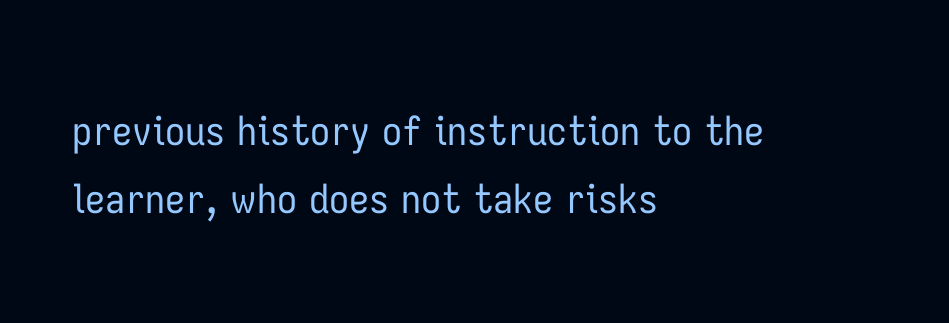previous history of instruction to the learner, who does not take risks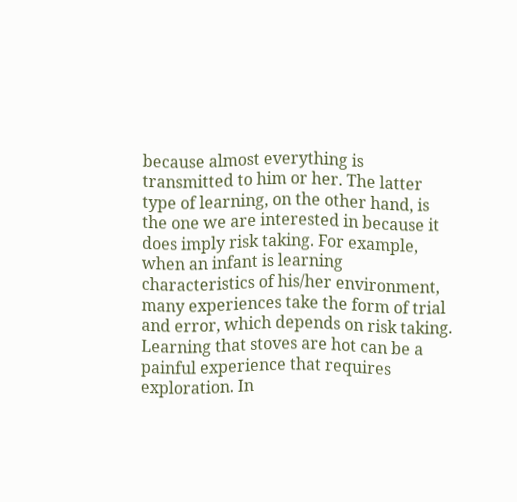because almost everything is transmitted to him or her. The latter type of learning, on the other hand, is the one we are interested in because it does imply risk taking. For example, when an infant is learning characteristics of his/her environment, many experiences take the form of trial and error, which depends on risk taking. Learning that stoves are hot can be a painful experience that requires exploration. In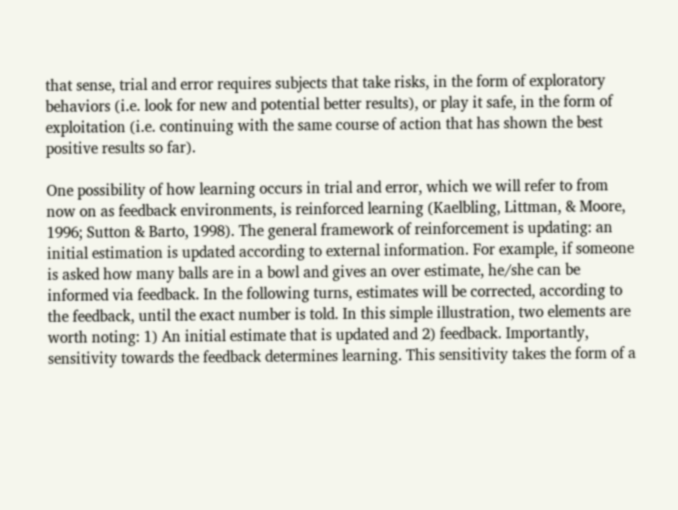that sense, trial and error requires subjects that take risks, in the form of exploratory behaviors (i.e. look for new and potential better results), or play it safe, in the form of exploitation (i.e. continuing with the same course of action that has shown the best positive results so far).

One possibility of how learning occurs in trial and error, which we will refer to from now on as feedback environments, is reinforced learning (Kaelbling, Littman, & Moore, 1996; Sutton & Barto, 1998). The general framework of reinforcement is updating: an initial estimation is updated according to external information. For example, if someone is asked how many balls are in a bowl and gives an over estimate, he/she can be informed via feedback. In the following turns, estimates will be corrected, according to the feedback, until the exact number is told. In this simple illustration, two elements are worth noting: 1) An initial estimate that is updated and 2) feedback. Importantly, sensitivity towards the feedback determines learning. This sensitivity takes the form of a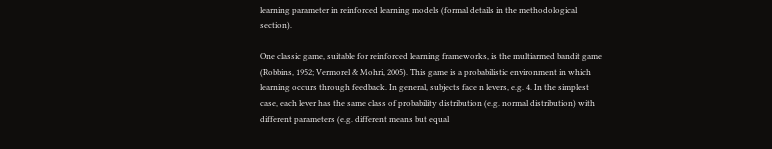learning parameter in reinforced learning models (formal details in the methodological section).

One classic game, suitable for reinforced learning frameworks, is the multiarmed bandit game (Robbins, 1952; Vermorel & Mohri, 2005). This game is a probabilistic environment in which learning occurs through feedback. In general, subjects face n levers, e.g. 4. In the simplest case, each lever has the same class of probability distribution (e.g. normal distribution) with different parameters (e.g. different means but equal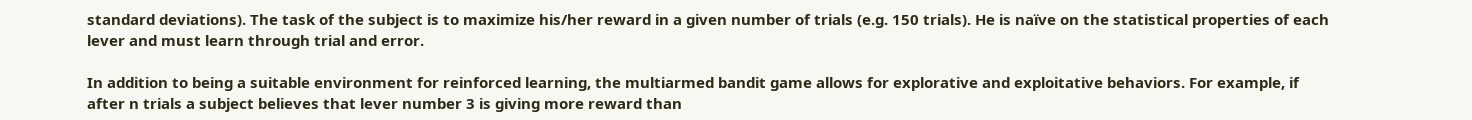standard deviations). The task of the subject is to maximize his/her reward in a given number of trials (e.g. 150 trials). He is naïve on the statistical properties of each lever and must learn through trial and error.

In addition to being a suitable environment for reinforced learning, the multiarmed bandit game allows for explorative and exploitative behaviors. For example, if after n trials a subject believes that lever number 3 is giving more reward than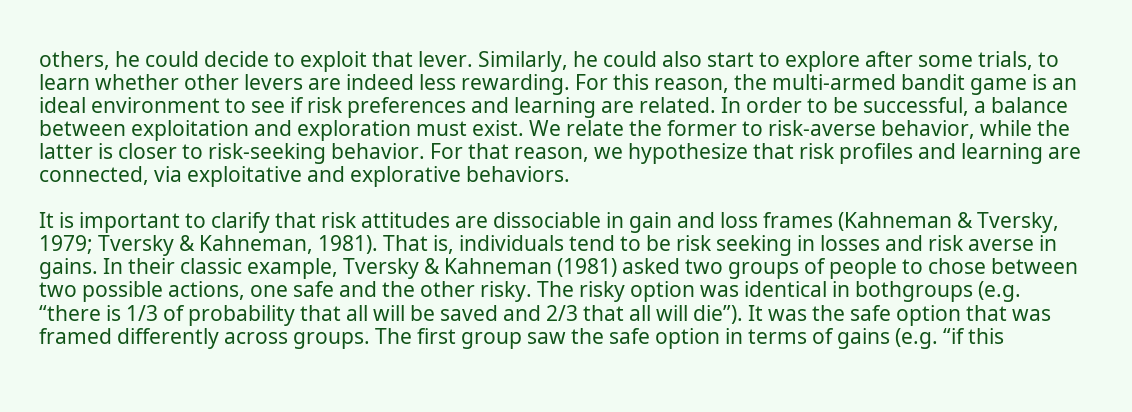others, he could decide to exploit that lever. Similarly, he could also start to explore after some trials, to learn whether other levers are indeed less rewarding. For this reason, the multi-armed bandit game is an ideal environment to see if risk preferences and learning are related. In order to be successful, a balance between exploitation and exploration must exist. We relate the former to risk-averse behavior, while the latter is closer to risk-seeking behavior. For that reason, we hypothesize that risk profiles and learning are connected, via exploitative and explorative behaviors.

It is important to clarify that risk attitudes are dissociable in gain and loss frames (Kahneman & Tversky, 1979; Tversky & Kahneman, 1981). That is, individuals tend to be risk seeking in losses and risk averse in gains. In their classic example, Tversky & Kahneman (1981) asked two groups of people to chose between two possible actions, one safe and the other risky. The risky option was identical in bothgroups (e.g. “there is 1/3 of probability that all will be saved and 2/3 that all will die”). It was the safe option that was framed differently across groups. The first group saw the safe option in terms of gains (e.g. “if this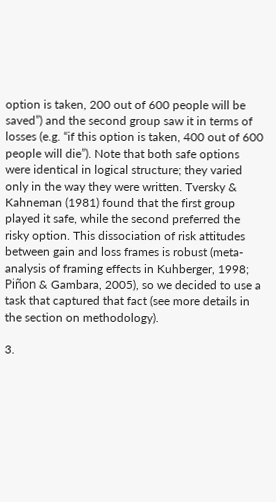option is taken, 200 out of 600 people will be saved”) and the second group saw it in terms of losses (e.g. “if this option is taken, 400 out of 600 people will die”). Note that both safe options were identical in logical structure; they varied only in the way they were written. Tversky & Kahneman (1981) found that the first group played it safe, while the second preferred the risky option. This dissociation of risk attitudes between gain and loss frames is robust (meta-analysis of framing effects in Kuhberger, 1998; Piñon & Gambara, 2005), so we decided to use a task that captured that fact (see more details in the section on methodology).

3.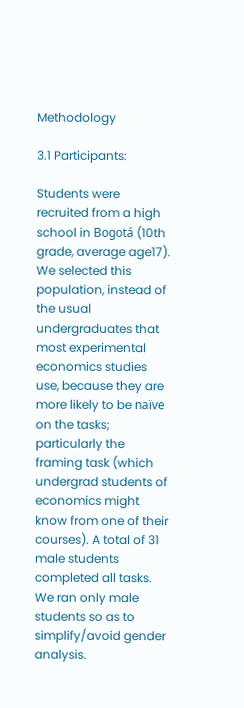Methodology

3.1 Participants:

Students were recruited from a high school in Bogotá (10th grade, average age17). We selected this population, instead of the usual undergraduates that most experimental economics studies use, because they are more likely to be naïve on the tasks; particularly the framing task (which undergrad students of economics might know from one of their courses). A total of 31 male students completed all tasks. We ran only male students so as to simplify/avoid gender analysis.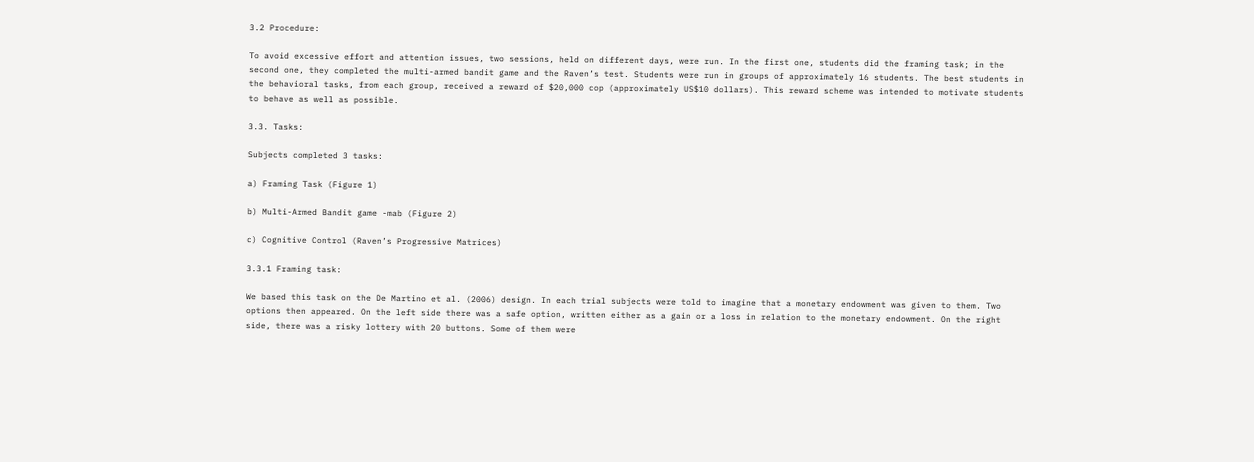3.2 Procedure:

To avoid excessive effort and attention issues, two sessions, held on different days, were run. In the first one, students did the framing task; in the second one, they completed the multi-armed bandit game and the Raven’s test. Students were run in groups of approximately 16 students. The best students in the behavioral tasks, from each group, received a reward of $20,000 cop (approximately US$10 dollars). This reward scheme was intended to motivate students to behave as well as possible.

3.3. Tasks:

Subjects completed 3 tasks:

a) Framing Task (Figure 1)

b) Multi-Armed Bandit game -mab (Figure 2)

c) Cognitive Control (Raven’s Progressive Matrices)

3.3.1 Framing task:

We based this task on the De Martino et al. (2006) design. In each trial subjects were told to imagine that a monetary endowment was given to them. Two options then appeared. On the left side there was a safe option, written either as a gain or a loss in relation to the monetary endowment. On the right side, there was a risky lottery with 20 buttons. Some of them were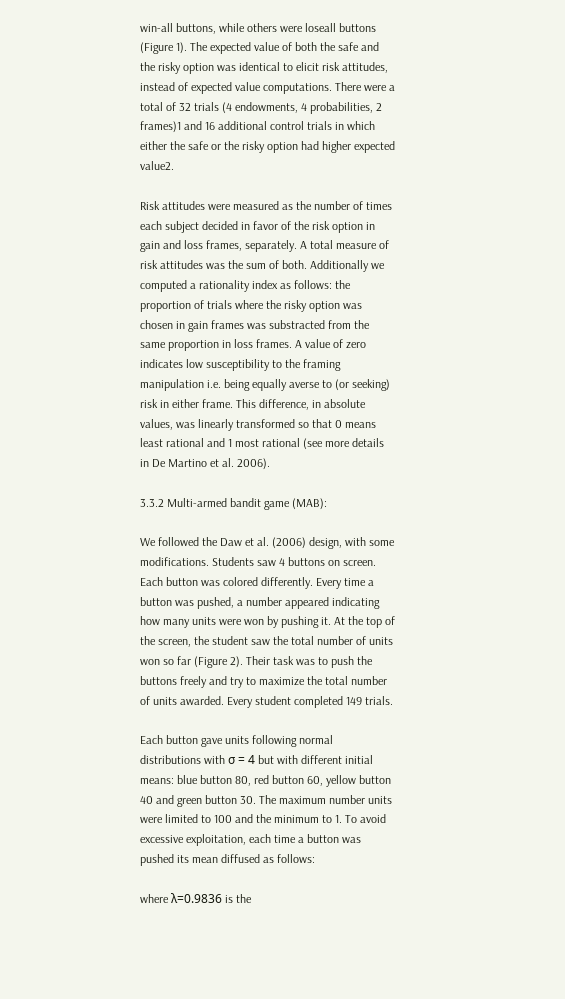win-all buttons, while others were loseall buttons (Figure 1). The expected value of both the safe and the risky option was identical to elicit risk attitudes, instead of expected value computations. There were a total of 32 trials (4 endowments, 4 probabilities, 2 frames)1 and 16 additional control trials in which either the safe or the risky option had higher expected value2.

Risk attitudes were measured as the number of times each subject decided in favor of the risk option in gain and loss frames, separately. A total measure of risk attitudes was the sum of both. Additionally we computed a rationality index as follows: the proportion of trials where the risky option was chosen in gain frames was substracted from the same proportion in loss frames. A value of zero indicates low susceptibility to the framing manipulation i.e. being equally averse to (or seeking) risk in either frame. This difference, in absolute values, was linearly transformed so that 0 means least rational and 1 most rational (see more details in De Martino et al. 2006).

3.3.2 Multi-armed bandit game (MAB):

We followed the Daw et al. (2006) design, with some modifications. Students saw 4 buttons on screen. Each button was colored differently. Every time a button was pushed, a number appeared indicating how many units were won by pushing it. At the top of the screen, the student saw the total number of units won so far (Figure 2). Their task was to push the buttons freely and try to maximize the total number of units awarded. Every student completed 149 trials.

Each button gave units following normal distributions with σ = 4 but with different initial means: blue button 80, red button 60, yellow button 40 and green button 30. The maximum number units were limited to 100 and the minimum to 1. To avoid excessive exploitation, each time a button was pushed its mean diffused as follows:

where λ=0.9836 is the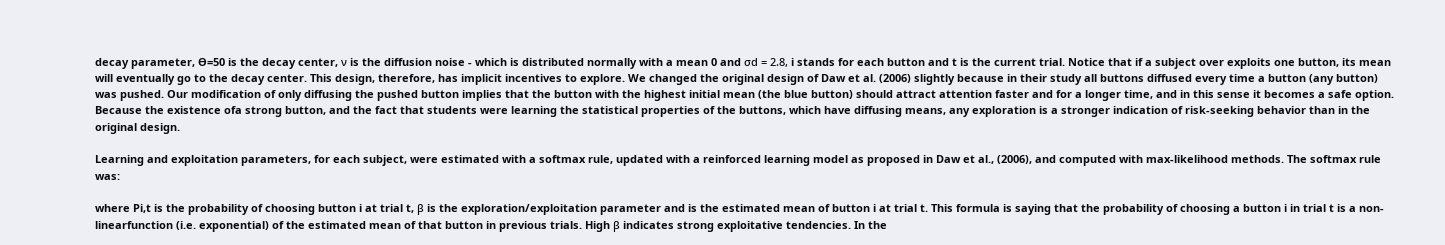decay parameter, Ɵ=50 is the decay center, ν is the diffusion noise - which is distributed normally with a mean 0 and σd = 2.8, i stands for each button and t is the current trial. Notice that if a subject over exploits one button, its mean will eventually go to the decay center. This design, therefore, has implicit incentives to explore. We changed the original design of Daw et al. (2006) slightly because in their study all buttons diffused every time a button (any button) was pushed. Our modification of only diffusing the pushed button implies that the button with the highest initial mean (the blue button) should attract attention faster and for a longer time, and in this sense it becomes a safe option. Because the existence ofa strong button, and the fact that students were learning the statistical properties of the buttons, which have diffusing means, any exploration is a stronger indication of risk-seeking behavior than in the original design.

Learning and exploitation parameters, for each subject, were estimated with a softmax rule, updated with a reinforced learning model as proposed in Daw et al., (2006), and computed with max-likelihood methods. The softmax rule was:

where Pi,t is the probability of choosing button i at trial t, β is the exploration/exploitation parameter and is the estimated mean of button i at trial t. This formula is saying that the probability of choosing a button i in trial t is a non-linearfunction (i.e. exponential) of the estimated mean of that button in previous trials. High β indicates strong exploitative tendencies. In the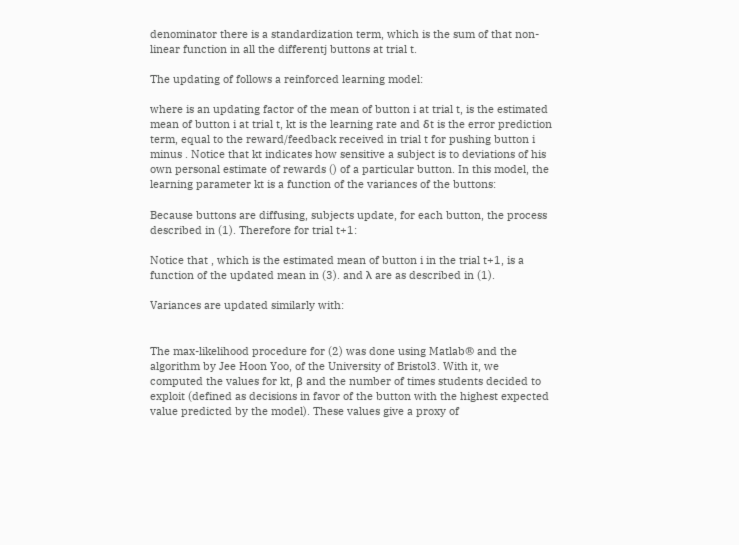denominator there is a standardization term, which is the sum of that non-linear function in all the differentj buttons at trial t.

The updating of follows a reinforced learning model:

where is an updating factor of the mean of button i at trial t, is the estimated mean of button i at trial t, kt is the learning rate and δt is the error prediction term, equal to the reward/feedback received in trial t for pushing button i minus . Notice that kt indicates how sensitive a subject is to deviations of his own personal estimate of rewards () of a particular button. In this model, the learning parameter kt is a function of the variances of the buttons:

Because buttons are diffusing, subjects update, for each button, the process described in (1). Therefore for trial t+1:

Notice that , which is the estimated mean of button i in the trial t+1, is a function of the updated mean in (3). and λ are as described in (1).

Variances are updated similarly with:


The max-likelihood procedure for (2) was done using Matlab® and the algorithm by Jee Hoon Yoo, of the University of Bristol3. With it, we computed the values for kt, β and the number of times students decided to exploit (defined as decisions in favor of the button with the highest expected value predicted by the model). These values give a proxy of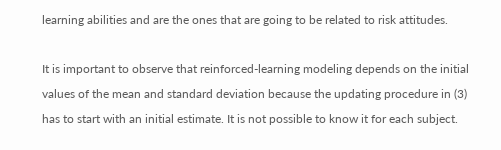learning abilities and are the ones that are going to be related to risk attitudes.

It is important to observe that reinforced-learning modeling depends on the initial values of the mean and standard deviation because the updating procedure in (3) has to start with an initial estimate. It is not possible to know it for each subject.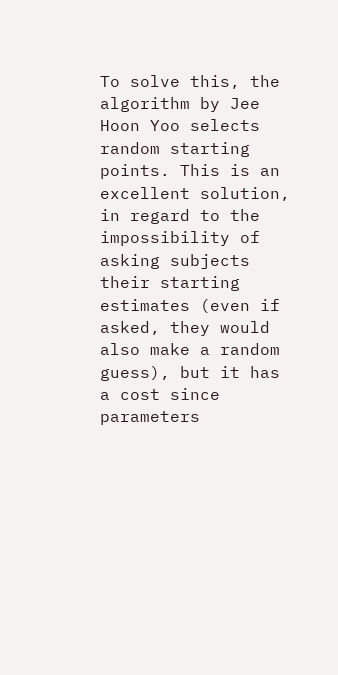To solve this, the algorithm by Jee Hoon Yoo selects random starting points. This is an excellent solution, in regard to the impossibility of asking subjects their starting estimates (even if asked, they would also make a random guess), but it has a cost since parameters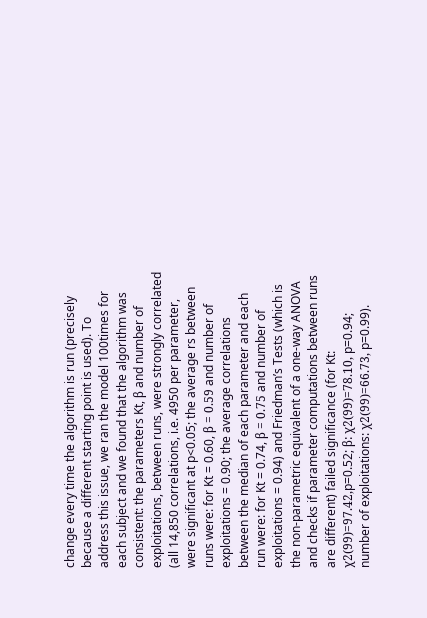change every time the algorithm is run (precisely because a different starting point is used). To address this issue, we ran the model 100times for each subject and we found that the algorithm was consistent: the parameters Kt, β and number of exploitations, between runs, were strongly correlated (all 14,850 correlations, i.e. 4950 per parameter, were significant at p<0.05; the average rs between runs were: for Kt = 0.60, β = 0.59 and number of exploitations = 0.90; the average correlations between the median of each parameter and each run were: for Kt = 0.74, β = 0.75 and number of exploitations = 0.94) and Friedman’s Tests (which is the non-parametric equivalent of a one-way ANOVA and checks if parameter computations between runs are different) failed significance (for Kt: χ2(99)=97.42,p=0.52; β: χ2(99)=78.10, p=0.94; number of exploitations: χ2(99)=66.73, p=0.99).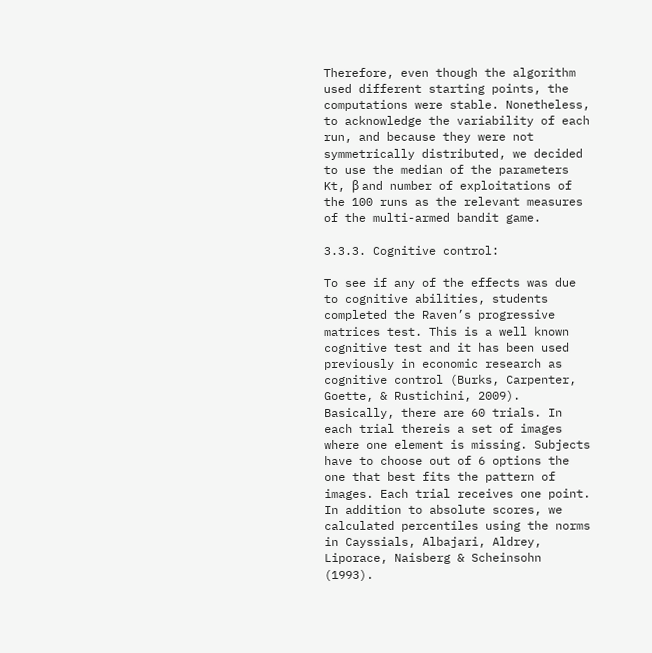Therefore, even though the algorithm used different starting points, the computations were stable. Nonetheless, to acknowledge the variability of each run, and because they were not symmetrically distributed, we decided to use the median of the parameters Kt, β and number of exploitations of the 100 runs as the relevant measures of the multi-armed bandit game.

3.3.3. Cognitive control:

To see if any of the effects was due to cognitive abilities, students completed the Raven’s progressive matrices test. This is a well known cognitive test and it has been used previously in economic research as cognitive control (Burks, Carpenter, Goette, & Rustichini, 2009). Basically, there are 60 trials. In each trial thereis a set of images where one element is missing. Subjects have to choose out of 6 options the one that best fits the pattern of images. Each trial receives one point. In addition to absolute scores, we calculated percentiles using the norms in Cayssials, Albajari, Aldrey, Liporace, Naisberg & Scheinsohn (1993).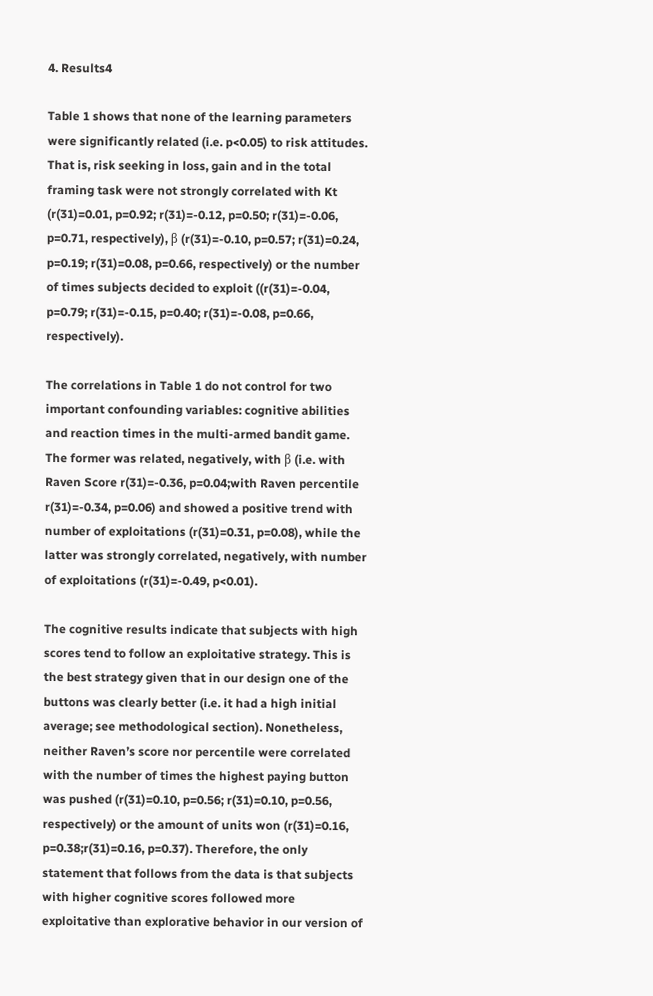4. Results4

Table 1 shows that none of the learning parameters were significantly related (i.e. p<0.05) to risk attitudes. That is, risk seeking in loss, gain and in the total framing task were not strongly correlated with Kt (r(31)=0.01, p=0.92; r(31)=-0.12, p=0.50; r(31)=-0.06, p=0.71, respectively), β (r(31)=-0.10, p=0.57; r(31)=0.24, p=0.19; r(31)=0.08, p=0.66, respectively) or the number of times subjects decided to exploit ((r(31)=-0.04, p=0.79; r(31)=-0.15, p=0.40; r(31)=-0.08, p=0.66, respectively).

The correlations in Table 1 do not control for two important confounding variables: cognitive abilities and reaction times in the multi-armed bandit game. The former was related, negatively, with β (i.e. with Raven Score r(31)=-0.36, p=0.04;with Raven percentile r(31)=-0.34, p=0.06) and showed a positive trend with number of exploitations (r(31)=0.31, p=0.08), while the latter was strongly correlated, negatively, with number of exploitations (r(31)=-0.49, p<0.01).

The cognitive results indicate that subjects with high scores tend to follow an exploitative strategy. This is the best strategy given that in our design one of the buttons was clearly better (i.e. it had a high initial average; see methodological section). Nonetheless, neither Raven’s score nor percentile were correlated with the number of times the highest paying button was pushed (r(31)=0.10, p=0.56; r(31)=0.10, p=0.56, respectively) or the amount of units won (r(31)=0.16, p=0.38;r(31)=0.16, p=0.37). Therefore, the only statement that follows from the data is that subjects with higher cognitive scores followed more exploitative than explorative behavior in our version of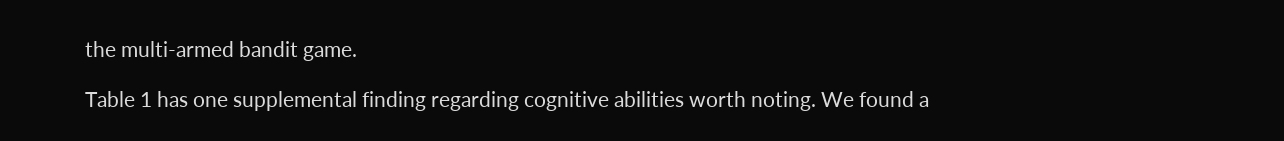the multi-armed bandit game.

Table 1 has one supplemental finding regarding cognitive abilities worth noting. We found a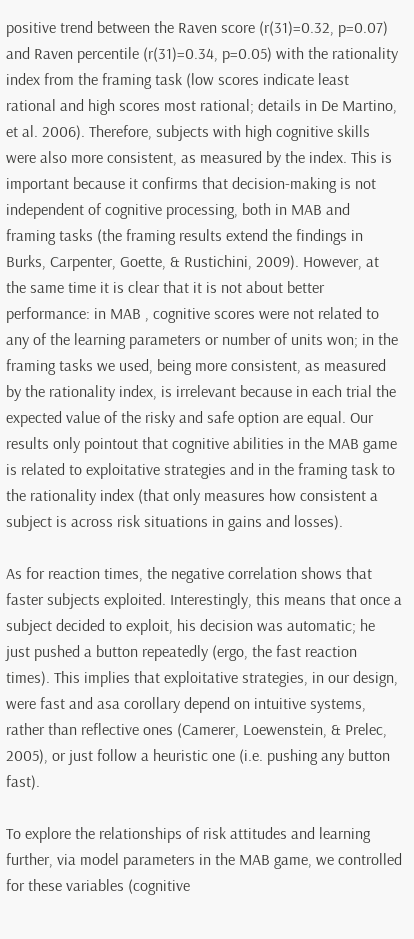positive trend between the Raven score (r(31)=0.32, p=0.07) and Raven percentile (r(31)=0.34, p=0.05) with the rationality index from the framing task (low scores indicate least rational and high scores most rational; details in De Martino, et al. 2006). Therefore, subjects with high cognitive skills were also more consistent, as measured by the index. This is important because it confirms that decision-making is not independent of cognitive processing, both in MAB and framing tasks (the framing results extend the findings in Burks, Carpenter, Goette, & Rustichini, 2009). However, at the same time it is clear that it is not about better performance: in MAB , cognitive scores were not related to any of the learning parameters or number of units won; in the framing tasks we used, being more consistent, as measured by the rationality index, is irrelevant because in each trial the expected value of the risky and safe option are equal. Our results only pointout that cognitive abilities in the MAB game is related to exploitative strategies and in the framing task to the rationality index (that only measures how consistent a subject is across risk situations in gains and losses).

As for reaction times, the negative correlation shows that faster subjects exploited. Interestingly, this means that once a subject decided to exploit, his decision was automatic; he just pushed a button repeatedly (ergo, the fast reaction times). This implies that exploitative strategies, in our design, were fast and asa corollary depend on intuitive systems, rather than reflective ones (Camerer, Loewenstein, & Prelec, 2005), or just follow a heuristic one (i.e. pushing any button fast).

To explore the relationships of risk attitudes and learning further, via model parameters in the MAB game, we controlled for these variables (cognitive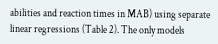abilities and reaction times in MAB) using separate linear regressions (Table 2). The only models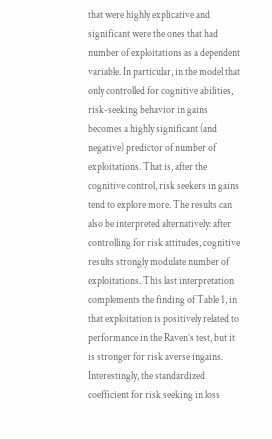that were highly explicative and significant were the ones that had number of exploitations as a dependent variable. In particular, in the model that only controlled for cognitive abilities, risk-seeking behavior in gains becomes a highly significant (and negative) predictor of number of exploitations. That is, after the cognitive control, risk seekers in gains tend to explore more. The results can also be interpreted alternatively: after controlling for risk attitudes, cognitive results strongly modulate number of exploitations. This last interpretation complements the finding of Table 1, in that exploitation is positively related to performance in the Raven’s test, but it is stronger for risk averse ingains. Interestingly, the standardized coefficient for risk seeking in loss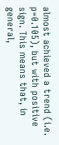almost achieved a trend (i.e. p=0.105), but with positive sign. This means that, in general,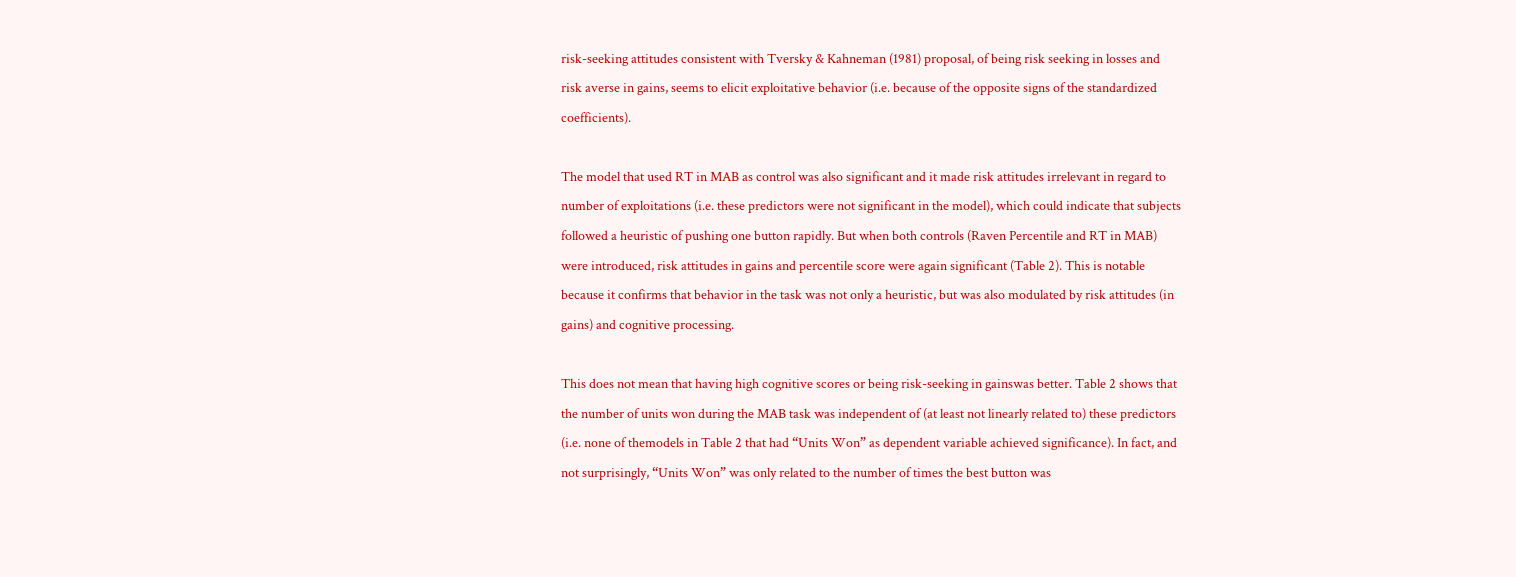risk-seeking attitudes consistent with Tversky & Kahneman (1981) proposal, of being risk seeking in losses and risk averse in gains, seems to elicit exploitative behavior (i.e. because of the opposite signs of the standardized coefficients).

The model that used RT in MAB as control was also significant and it made risk attitudes irrelevant in regard to number of exploitations (i.e. these predictors were not significant in the model), which could indicate that subjects followed a heuristic of pushing one button rapidly. But when both controls (Raven Percentile and RT in MAB) were introduced, risk attitudes in gains and percentile score were again significant (Table 2). This is notable because it confirms that behavior in the task was not only a heuristic, but was also modulated by risk attitudes (in gains) and cognitive processing.

This does not mean that having high cognitive scores or being risk-seeking in gainswas better. Table 2 shows that the number of units won during the MAB task was independent of (at least not linearly related to) these predictors (i.e. none of themodels in Table 2 that had “Units Won” as dependent variable achieved significance). In fact, and not surprisingly, “Units Won” was only related to the number of times the best button was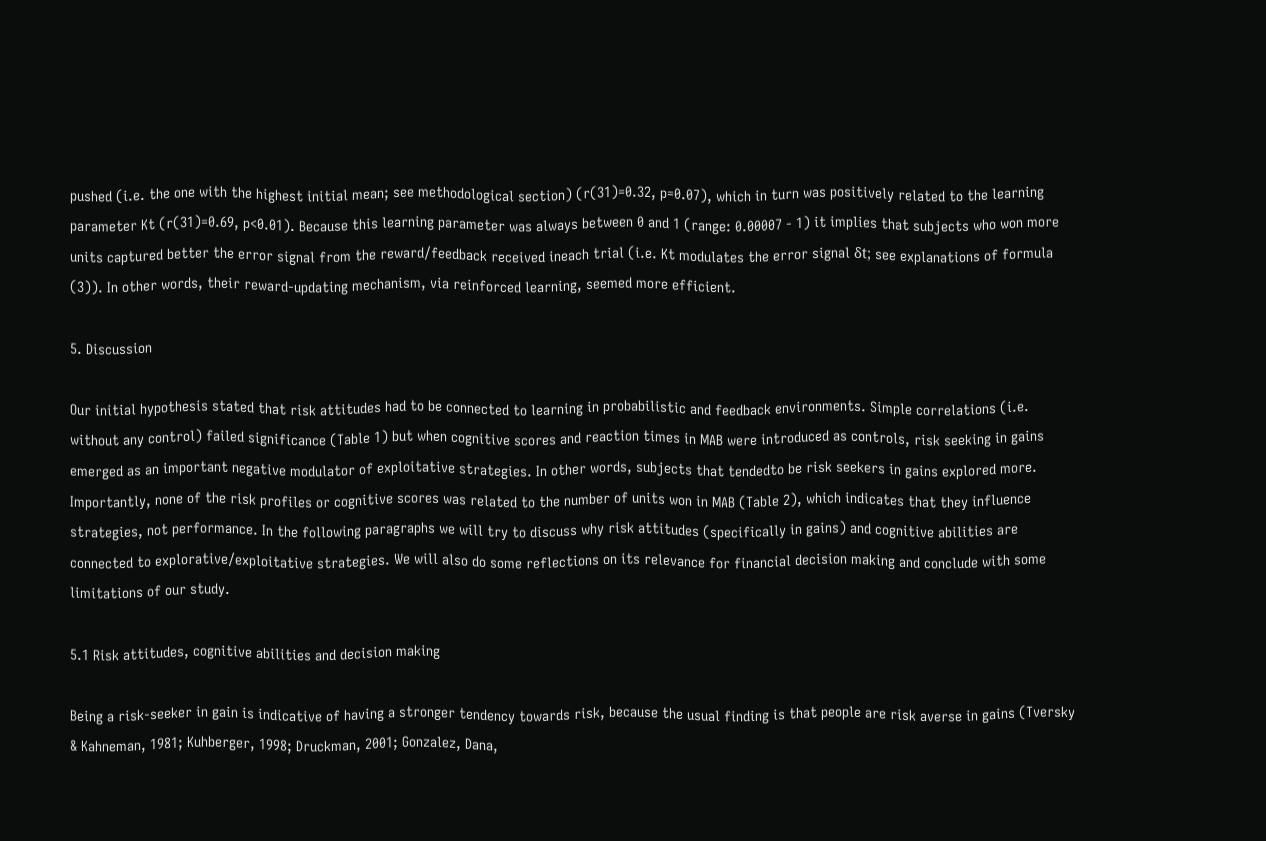pushed (i.e. the one with the highest initial mean; see methodological section) (r(31)=0.32, p=0.07), which in turn was positively related to the learning parameter Kt (r(31)=0.69, p<0.01). Because this learning parameter was always between 0 and 1 (range: 0.00007 - 1) it implies that subjects who won more units captured better the error signal from the reward/feedback received ineach trial (i.e. Kt modulates the error signal δt; see explanations of formula (3)). In other words, their reward-updating mechanism, via reinforced learning, seemed more efficient.

5. Discussion

Our initial hypothesis stated that risk attitudes had to be connected to learning in probabilistic and feedback environments. Simple correlations (i.e. without any control) failed significance (Table 1) but when cognitive scores and reaction times in MAB were introduced as controls, risk seeking in gains emerged as an important negative modulator of exploitative strategies. In other words, subjects that tendedto be risk seekers in gains explored more. Importantly, none of the risk profiles or cognitive scores was related to the number of units won in MAB (Table 2), which indicates that they influence strategies, not performance. In the following paragraphs we will try to discuss why risk attitudes (specifically in gains) and cognitive abilities are connected to explorative/exploitative strategies. We will also do some reflections on its relevance for financial decision making and conclude with some limitations of our study.

5.1 Risk attitudes, cognitive abilities and decision making

Being a risk-seeker in gain is indicative of having a stronger tendency towards risk, because the usual finding is that people are risk averse in gains (Tversky & Kahneman, 1981; Kuhberger, 1998; Druckman, 2001; Gonzalez, Dana,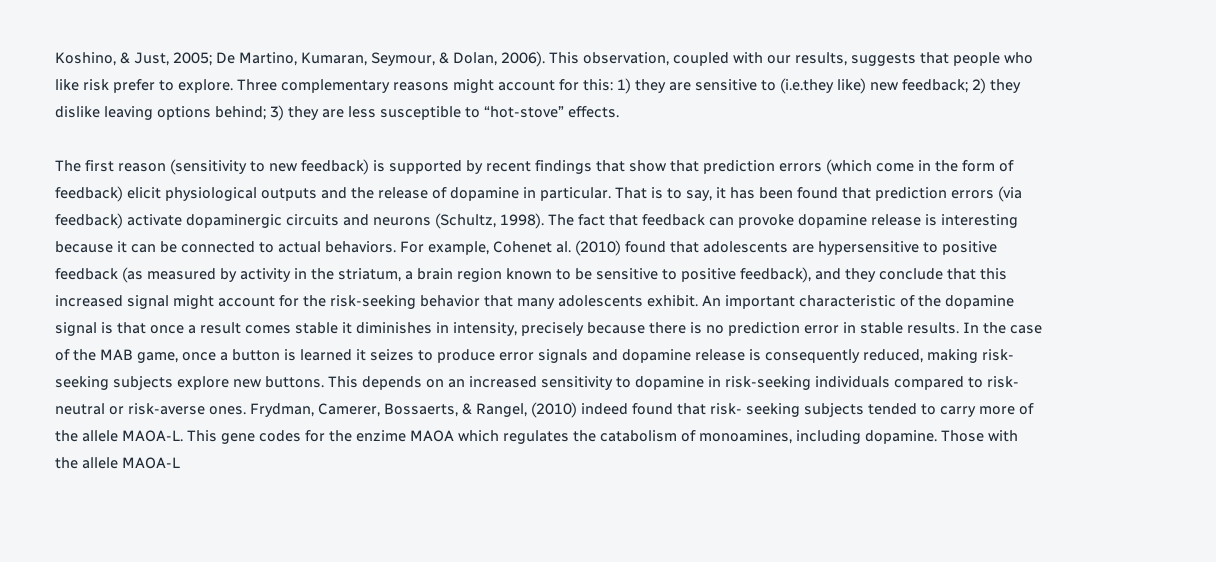Koshino, & Just, 2005; De Martino, Kumaran, Seymour, & Dolan, 2006). This observation, coupled with our results, suggests that people who like risk prefer to explore. Three complementary reasons might account for this: 1) they are sensitive to (i.e.they like) new feedback; 2) they dislike leaving options behind; 3) they are less susceptible to “hot-stove” effects.

The first reason (sensitivity to new feedback) is supported by recent findings that show that prediction errors (which come in the form of feedback) elicit physiological outputs and the release of dopamine in particular. That is to say, it has been found that prediction errors (via feedback) activate dopaminergic circuits and neurons (Schultz, 1998). The fact that feedback can provoke dopamine release is interesting because it can be connected to actual behaviors. For example, Cohenet al. (2010) found that adolescents are hypersensitive to positive feedback (as measured by activity in the striatum, a brain region known to be sensitive to positive feedback), and they conclude that this increased signal might account for the risk-seeking behavior that many adolescents exhibit. An important characteristic of the dopamine signal is that once a result comes stable it diminishes in intensity, precisely because there is no prediction error in stable results. In the case of the MAB game, once a button is learned it seizes to produce error signals and dopamine release is consequently reduced, making risk-seeking subjects explore new buttons. This depends on an increased sensitivity to dopamine in risk-seeking individuals compared to risk-neutral or risk-averse ones. Frydman, Camerer, Bossaerts, & Rangel, (2010) indeed found that risk- seeking subjects tended to carry more of the allele MAOA-L. This gene codes for the enzime MAOA which regulates the catabolism of monoamines, including dopamine. Those with the allele MAOA-L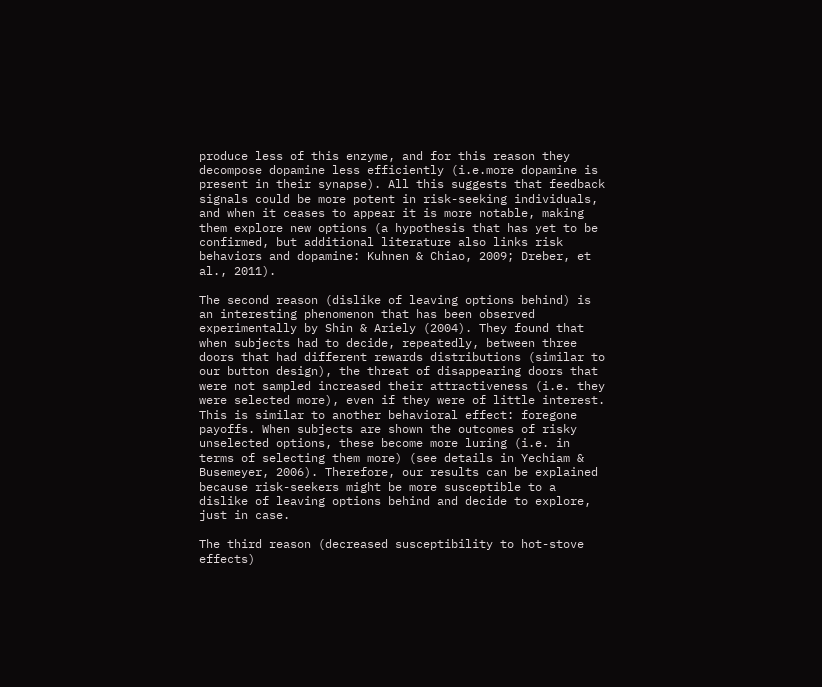produce less of this enzyme, and for this reason they decompose dopamine less efficiently (i.e.more dopamine is present in their synapse). All this suggests that feedback signals could be more potent in risk-seeking individuals, and when it ceases to appear it is more notable, making them explore new options (a hypothesis that has yet to be confirmed, but additional literature also links risk behaviors and dopamine: Kuhnen & Chiao, 2009; Dreber, et al., 2011).

The second reason (dislike of leaving options behind) is an interesting phenomenon that has been observed experimentally by Shin & Ariely (2004). They found that when subjects had to decide, repeatedly, between three doors that had different rewards distributions (similar to our button design), the threat of disappearing doors that were not sampled increased their attractiveness (i.e. they were selected more), even if they were of little interest. This is similar to another behavioral effect: foregone payoffs. When subjects are shown the outcomes of risky unselected options, these become more luring (i.e. in terms of selecting them more) (see details in Yechiam & Busemeyer, 2006). Therefore, our results can be explained because risk-seekers might be more susceptible to a dislike of leaving options behind and decide to explore, just in case.

The third reason (decreased susceptibility to hot-stove effects)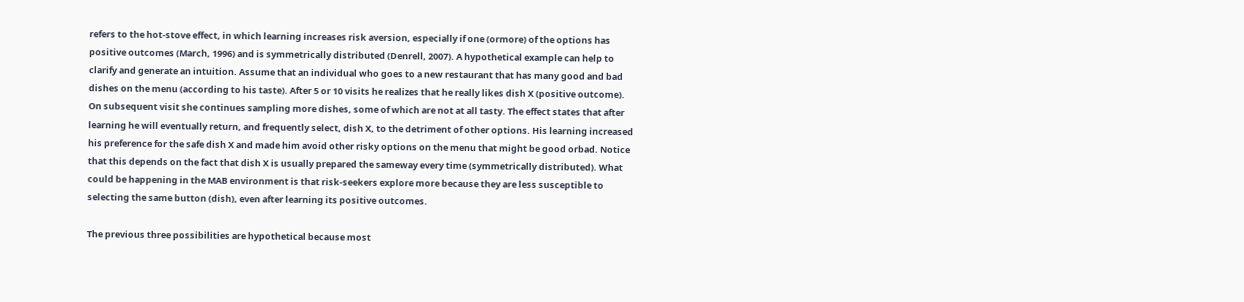refers to the hot-stove effect, in which learning increases risk aversion, especially if one (ormore) of the options has positive outcomes (March, 1996) and is symmetrically distributed (Denrell, 2007). A hypothetical example can help to clarify and generate an intuition. Assume that an individual who goes to a new restaurant that has many good and bad dishes on the menu (according to his taste). After 5 or 10 visits he realizes that he really likes dish X (positive outcome). On subsequent visit she continues sampling more dishes, some of which are not at all tasty. The effect states that after learning he will eventually return, and frequently select, dish X, to the detriment of other options. His learning increased his preference for the safe dish X and made him avoid other risky options on the menu that might be good orbad. Notice that this depends on the fact that dish X is usually prepared the sameway every time (symmetrically distributed). What could be happening in the MAB environment is that risk-seekers explore more because they are less susceptible to selecting the same button (dish), even after learning its positive outcomes.

The previous three possibilities are hypothetical because most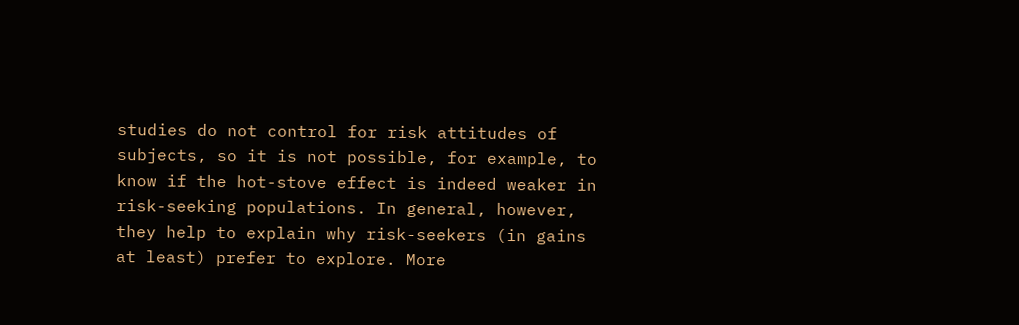studies do not control for risk attitudes of subjects, so it is not possible, for example, to know if the hot-stove effect is indeed weaker in risk-seeking populations. In general, however, they help to explain why risk-seekers (in gains at least) prefer to explore. More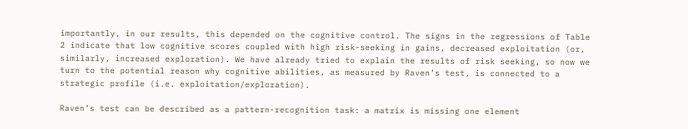importantly, in our results, this depended on the cognitive control. The signs in the regressions of Table 2 indicate that low cognitive scores coupled with high risk-seeking in gains, decreased exploitation (or, similarly, increased exploration). We have already tried to explain the results of risk seeking, so now we turn to the potential reason why cognitive abilities, as measured by Raven’s test, is connected to a strategic profile (i.e. exploitation/exploration).

Raven’s test can be described as a pattern-recognition task: a matrix is missing one element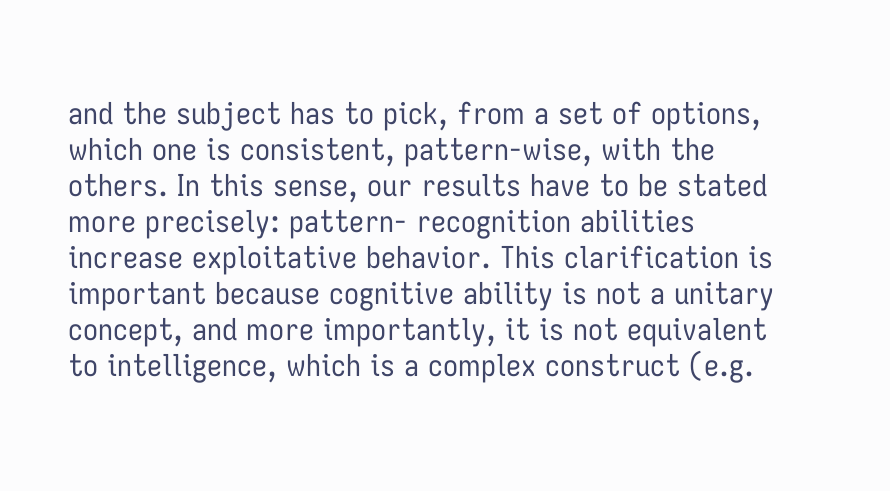and the subject has to pick, from a set of options, which one is consistent, pattern-wise, with the others. In this sense, our results have to be stated more precisely: pattern- recognition abilities increase exploitative behavior. This clarification is important because cognitive ability is not a unitary concept, and more importantly, it is not equivalent to intelligence, which is a complex construct (e.g.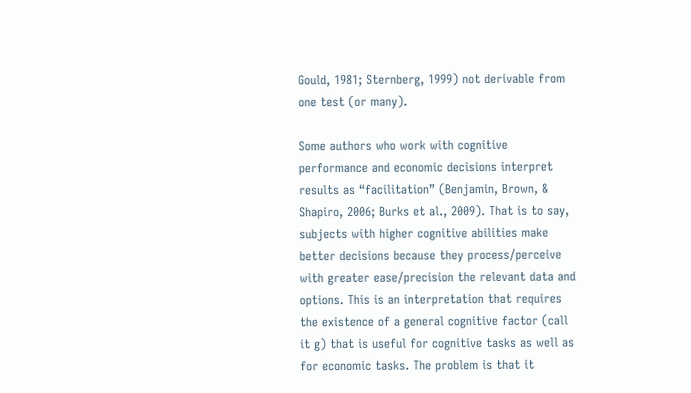Gould, 1981; Sternberg, 1999) not derivable from one test (or many).

Some authors who work with cognitive performance and economic decisions interpret results as “facilitation” (Benjamin, Brown, & Shapiro, 2006; Burks et al., 2009). That is to say, subjects with higher cognitive abilities make better decisions because they process/perceive with greater ease/precision the relevant data and options. This is an interpretation that requires the existence of a general cognitive factor (call it g) that is useful for cognitive tasks as well as for economic tasks. The problem is that it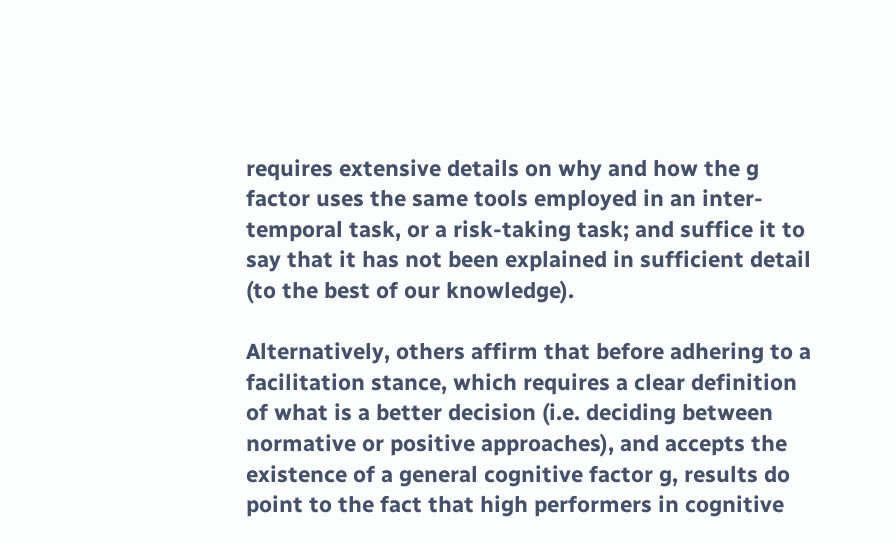requires extensive details on why and how the g factor uses the same tools employed in an inter-temporal task, or a risk-taking task; and suffice it to say that it has not been explained in sufficient detail (to the best of our knowledge).

Alternatively, others affirm that before adhering to a facilitation stance, which requires a clear definition of what is a better decision (i.e. deciding between normative or positive approaches), and accepts the existence of a general cognitive factor g, results do point to the fact that high performers in cognitive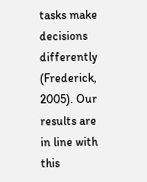tasks make decisions differently (Frederick, 2005). Our results are in line with this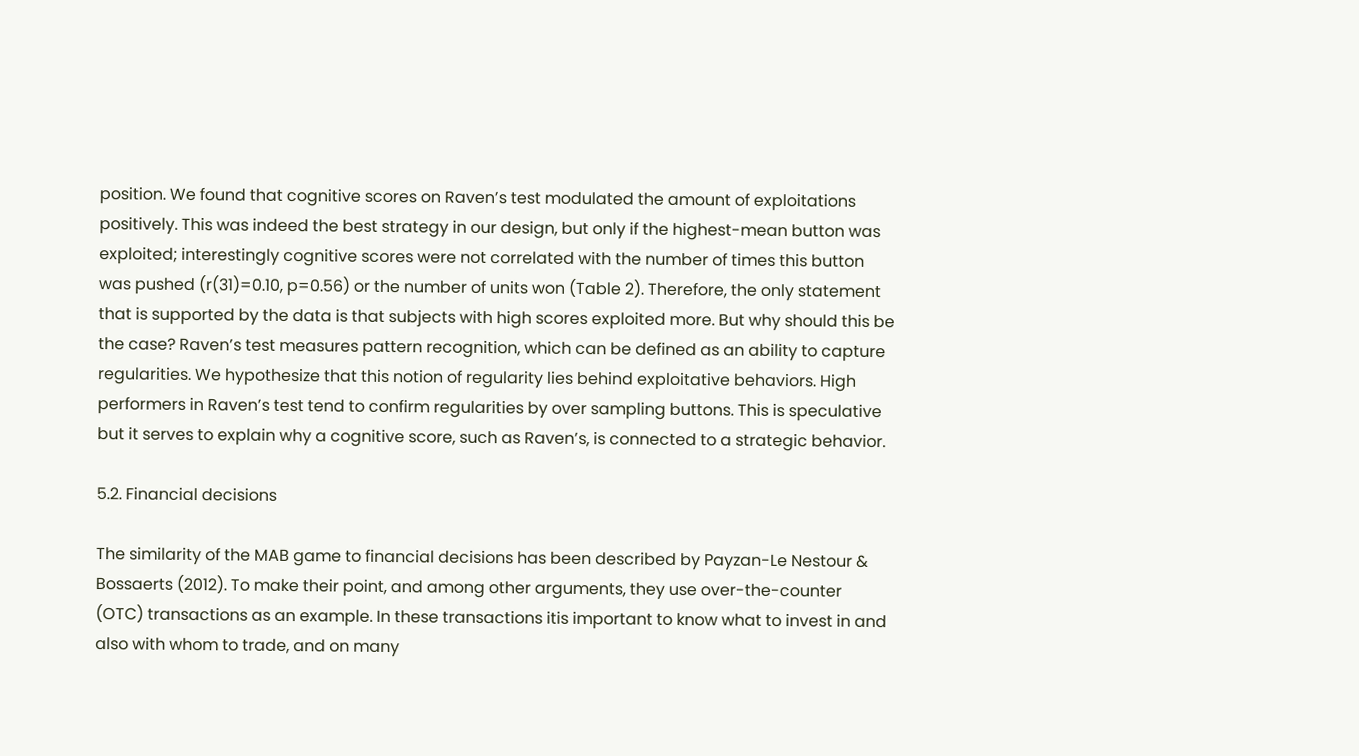position. We found that cognitive scores on Raven’s test modulated the amount of exploitations positively. This was indeed the best strategy in our design, but only if the highest-mean button was exploited; interestingly cognitive scores were not correlated with the number of times this button was pushed (r(31)=0.10, p=0.56) or the number of units won (Table 2). Therefore, the only statement that is supported by the data is that subjects with high scores exploited more. But why should this be the case? Raven’s test measures pattern recognition, which can be defined as an ability to capture regularities. We hypothesize that this notion of regularity lies behind exploitative behaviors. High performers in Raven’s test tend to confirm regularities by over sampling buttons. This is speculative but it serves to explain why a cognitive score, such as Raven’s, is connected to a strategic behavior.

5.2. Financial decisions

The similarity of the MAB game to financial decisions has been described by Payzan-Le Nestour & Bossaerts (2012). To make their point, and among other arguments, they use over-the-counter (OTC) transactions as an example. In these transactions itis important to know what to invest in and also with whom to trade, and on many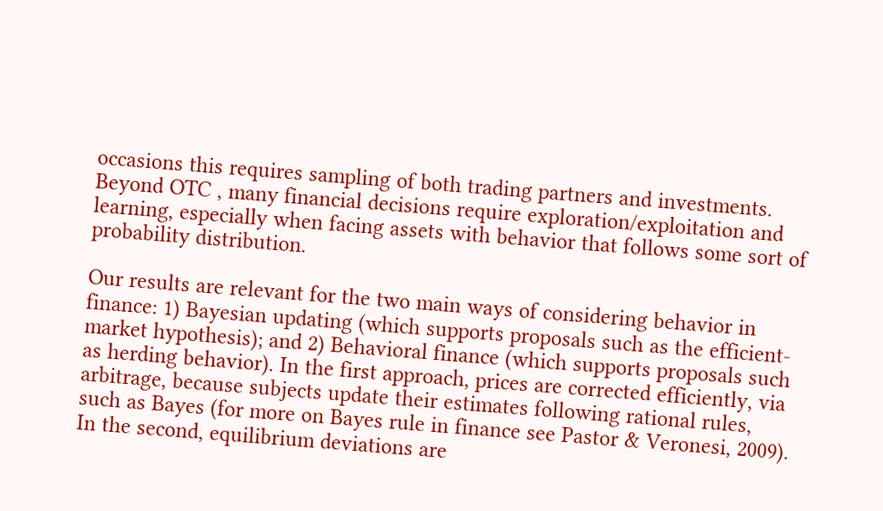occasions this requires sampling of both trading partners and investments. Beyond OTC , many financial decisions require exploration/exploitation and learning, especially when facing assets with behavior that follows some sort of probability distribution.

Our results are relevant for the two main ways of considering behavior in finance: 1) Bayesian updating (which supports proposals such as the efficient-market hypothesis); and 2) Behavioral finance (which supports proposals such as herding behavior). In the first approach, prices are corrected efficiently, via arbitrage, because subjects update their estimates following rational rules, such as Bayes (for more on Bayes rule in finance see Pastor & Veronesi, 2009). In the second, equilibrium deviations are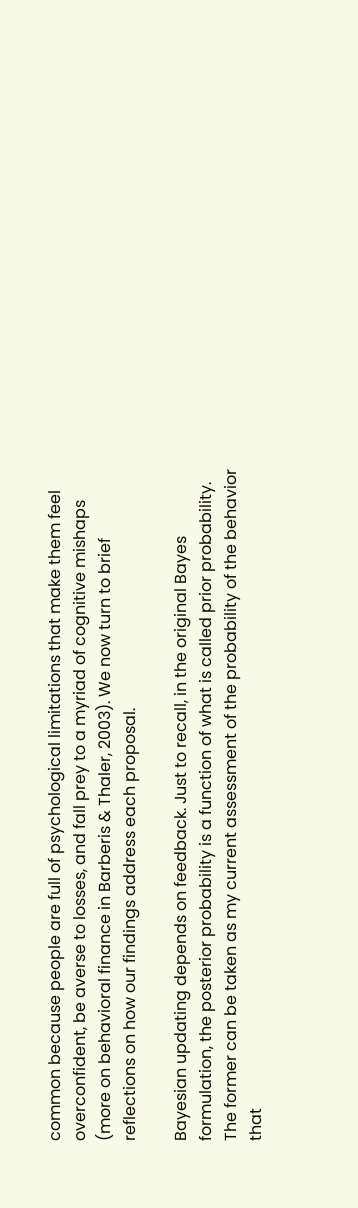common because people are full of psychological limitations that make them feel overconfident, be averse to losses, and fall prey to a myriad of cognitive mishaps (more on behavioral finance in Barberis & Thaler, 2003). We now turn to brief reflections on how our findings address each proposal.

Bayesian updating depends on feedback. Just to recall, in the original Bayes formulation, the posterior probability is a function of what is called prior probability. The former can be taken as my current assessment of the probability of the behavior that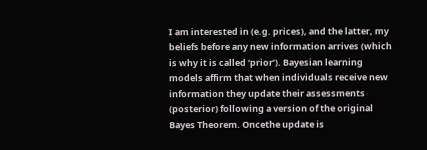I am interested in (e.g. prices), and the latter, my beliefs before any new information arrives (which is why it is called ‘prior’). Bayesian learning models affirm that when individuals receive new information they update their assessments (posterior) following a version of the original Bayes Theorem. Oncethe update is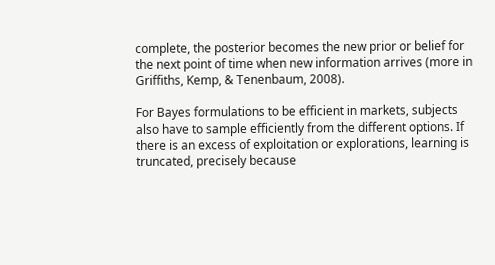complete, the posterior becomes the new prior or belief for the next point of time when new information arrives (more in Griffiths, Kemp, & Tenenbaum, 2008).

For Bayes formulations to be efficient in markets, subjects also have to sample efficiently from the different options. If there is an excess of exploitation or explorations, learning is truncated, precisely because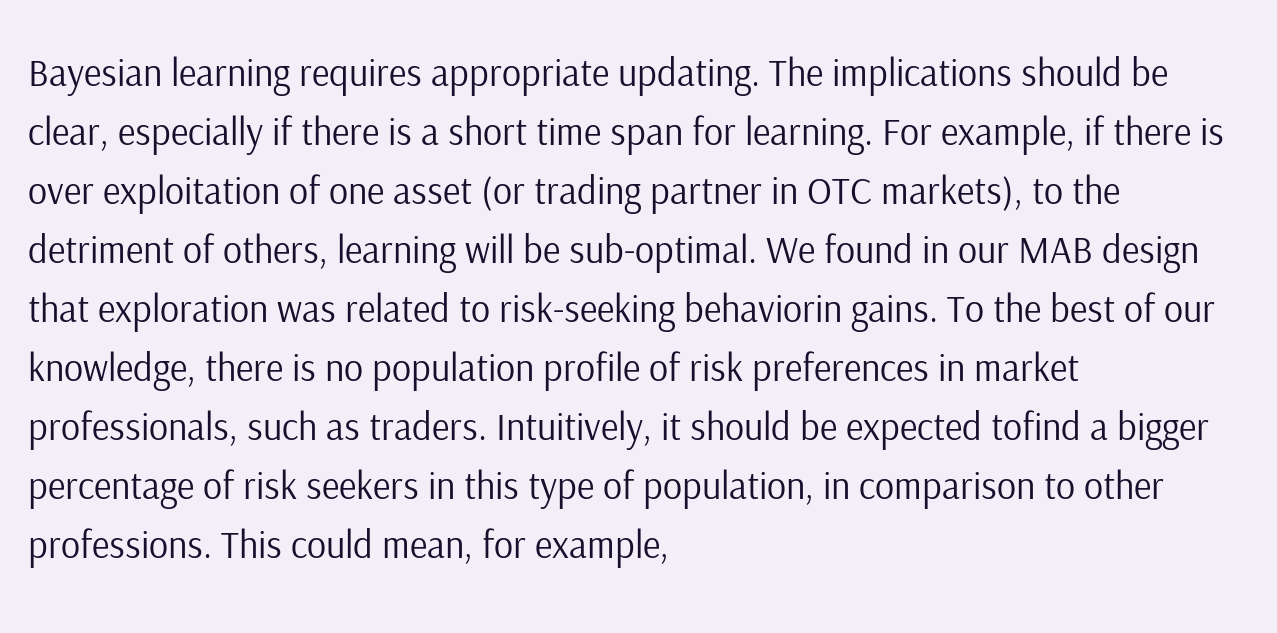Bayesian learning requires appropriate updating. The implications should be clear, especially if there is a short time span for learning. For example, if there is over exploitation of one asset (or trading partner in OTC markets), to the detriment of others, learning will be sub-optimal. We found in our MAB design that exploration was related to risk-seeking behaviorin gains. To the best of our knowledge, there is no population profile of risk preferences in market professionals, such as traders. Intuitively, it should be expected tofind a bigger percentage of risk seekers in this type of population, in comparison to other professions. This could mean, for example,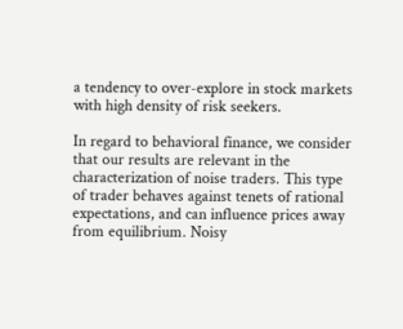a tendency to over-explore in stock markets with high density of risk seekers.

In regard to behavioral finance, we consider that our results are relevant in the characterization of noise traders. This type of trader behaves against tenets of rational expectations, and can influence prices away from equilibrium. Noisy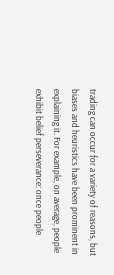trading can occur for a variety of reasons, but biases and heuristics have been prominent in explaining it. For example, on average, people exhibit belief perseverance: once people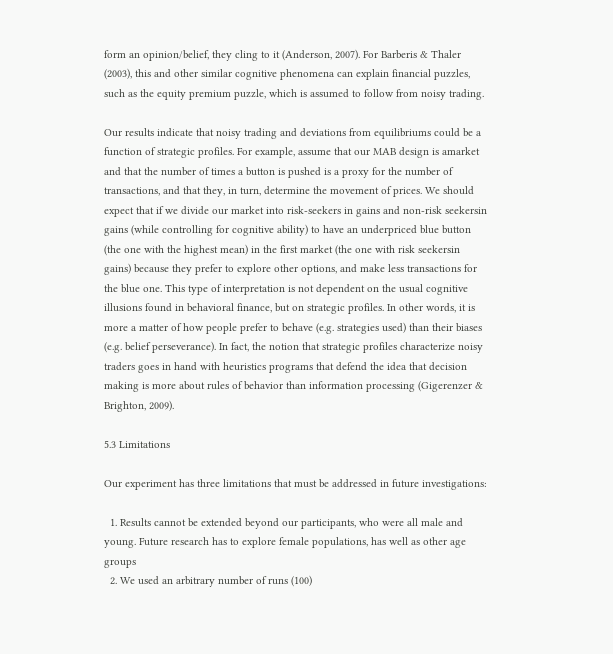form an opinion/belief, they cling to it (Anderson, 2007). For Barberis & Thaler (2003), this and other similar cognitive phenomena can explain financial puzzles, such as the equity premium puzzle, which is assumed to follow from noisy trading.

Our results indicate that noisy trading and deviations from equilibriums could be a function of strategic profiles. For example, assume that our MAB design is amarket and that the number of times a button is pushed is a proxy for the number of transactions, and that they, in turn, determine the movement of prices. We should expect that if we divide our market into risk-seekers in gains and non-risk seekersin gains (while controlling for cognitive ability) to have an underpriced blue button (the one with the highest mean) in the first market (the one with risk seekersin gains) because they prefer to explore other options, and make less transactions for the blue one. This type of interpretation is not dependent on the usual cognitive illusions found in behavioral finance, but on strategic profiles. In other words, it is more a matter of how people prefer to behave (e.g. strategies used) than their biases (e.g. belief perseverance). In fact, the notion that strategic profiles characterize noisy traders goes in hand with heuristics programs that defend the idea that decision making is more about rules of behavior than information processing (Gigerenzer & Brighton, 2009).

5.3 Limitations

Our experiment has three limitations that must be addressed in future investigations:

  1. Results cannot be extended beyond our participants, who were all male and young. Future research has to explore female populations, has well as other age groups
  2. We used an arbitrary number of runs (100)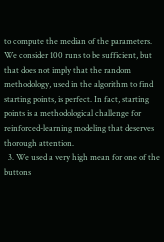to compute the median of the parameters. We consider 100 runs to be sufficient, but that does not imply that the random methodology, used in the algorithm to find starting points, is perfect. In fact, starting points is a methodological challenge for reinforced-learning modeling that deserves thorough attention.
  3. We used a very high mean for one of the buttons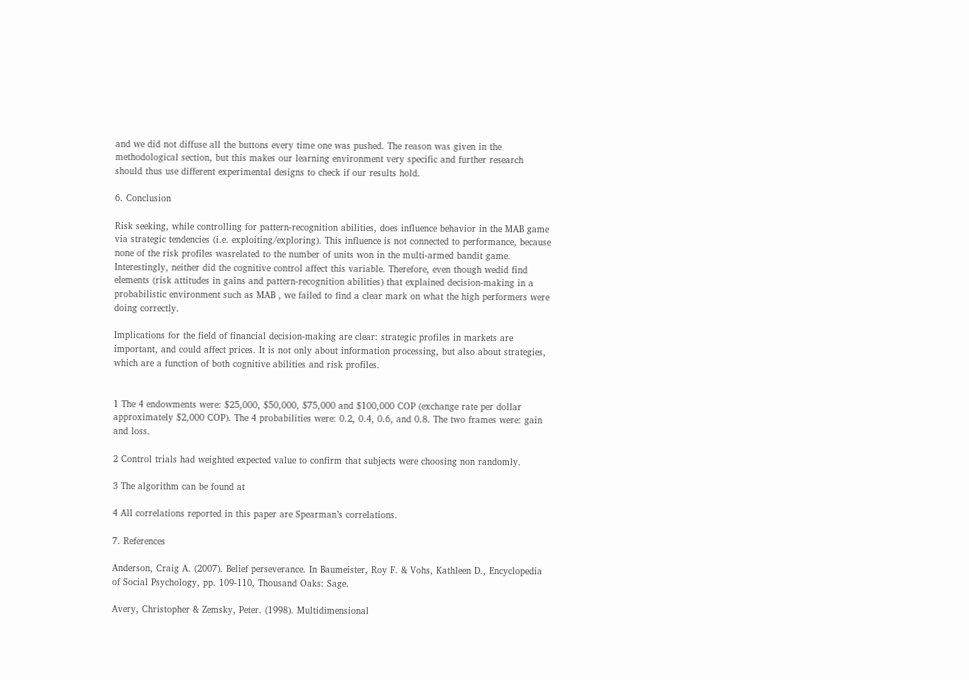and we did not diffuse all the buttons every time one was pushed. The reason was given in the methodological section, but this makes our learning environment very specific and further research should thus use different experimental designs to check if our results hold.

6. Conclusion

Risk seeking, while controlling for pattern-recognition abilities, does influence behavior in the MAB game via strategic tendencies (i.e. exploiting/exploring). This influence is not connected to performance, because none of the risk profiles wasrelated to the number of units won in the multi-armed bandit game. Interestingly, neither did the cognitive control affect this variable. Therefore, even though wedid find elements (risk attitudes in gains and pattern-recognition abilities) that explained decision-making in a probabilistic environment such as MAB , we failed to find a clear mark on what the high performers were doing correctly.

Implications for the field of financial decision-making are clear: strategic profiles in markets are important, and could affect prices. It is not only about information processing, but also about strategies, which are a function of both cognitive abilities and risk profiles.


1 The 4 endowments were: $25,000, $50,000, $75,000 and $100,000 COP (exchange rate per dollar approximately $2,000 COP). The 4 probabilities were: 0.2, 0.4, 0.6, and 0.8. The two frames were: gain and loss.

2 Control trials had weighted expected value to confirm that subjects were choosing non randomly.

3 The algorithm can be found at

4 All correlations reported in this paper are Spearman’s correlations.

7. References

Anderson, Craig A. (2007). Belief perseverance. In Baumeister, Roy F. & Vohs, Kathleen D., Encyclopedia of Social Psychology, pp. 109-110, Thousand Oaks: Sage.

Avery, Christopher & Zemsky, Peter. (1998). Multidimensional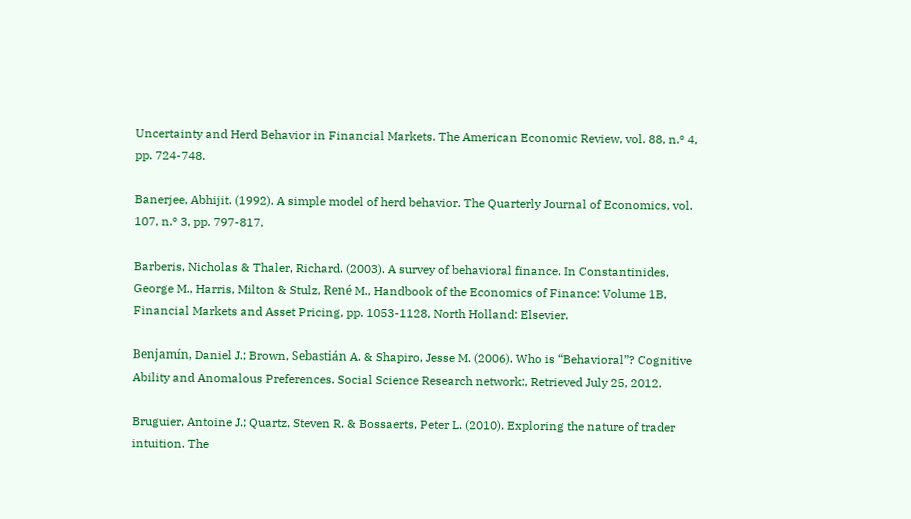Uncertainty and Herd Behavior in Financial Markets. The American Economic Review, vol. 88, n.º 4, pp. 724-748.

Banerjee, Abhijit. (1992). A simple model of herd behavior. The Quarterly Journal of Economics, vol. 107, n.º 3, pp. 797-817.

Barberis, Nicholas & Thaler, Richard. (2003). A survey of behavioral finance. In Constantinides, George M., Harris, Milton & Stulz, René M., Handbook of the Economics of Finance: Volume 1B, Financial Markets and Asset Pricing, pp. 1053-1128, North Holland: Elsevier.

Benjamín, Daniel J.; Brown, Sebastián A. & Shapiro, Jesse M. (2006). Who is “Behavioral”? Cognitive Ability and Anomalous Preferences. Social Science Research network:, Retrieved July 25, 2012.

Bruguier, Antoine J.; Quartz, Steven R. & Bossaerts, Peter L. (2010). Exploring the nature of trader intuition. The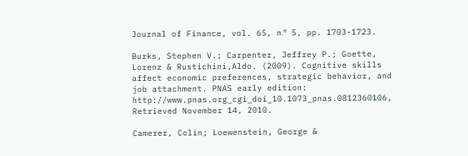Journal of Finance, vol. 65, n.º 5, pp. 1703-1723.

Burks, Stephen V.; Carpenter, Jeffrey P.; Goette, Lorenz & Rustichini,Aldo. (2009). Cognitive skills affect economic preferences, strategic behavior, and job attachment. PNAS early edition: http://www.pnas.org_cgi_doi_10.1073_pnas.0812360106, Retrieved November 14, 2010.

Camerer, Colin; Loewenstein, George &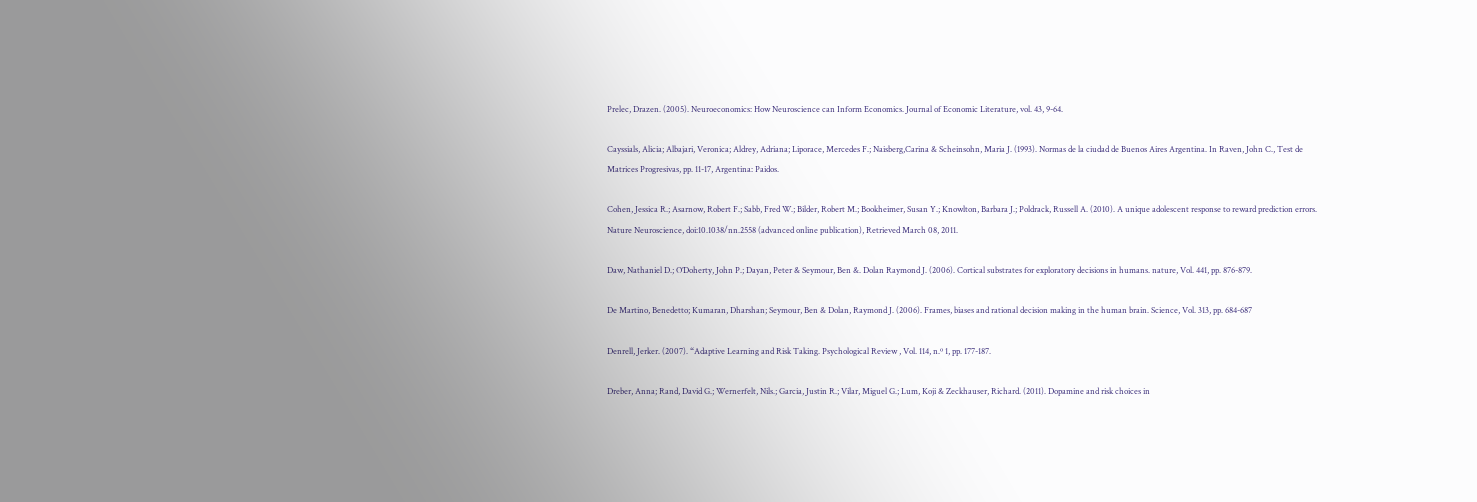Prelec, Drazen. (2005). Neuroeconomics: How Neuroscience can Inform Economics. Journal of Economic Literature, vol. 43, 9-64.

Cayssials, Alicia; Albajari, Veronica; Aldrey, Adriana; Liporace, Mercedes F.; Naisberg,Carina & Scheinsohn, Maria J. (1993). Normas de la ciudad de Buenos Aires Argentina. In Raven, John C., Test de Matrices Progresivas, pp. 11-17, Argentina: Paidos.

Cohen, Jessica R.; Asarnow, Robert F.; Sabb, Fred W.; Bilder, Robert M.; Bookheimer, Susan Y.; Knowlton, Barbara J.; Poldrack, Russell A. (2010). A unique adolescent response to reward prediction errors. Nature Neuroscience, doi:10.1038/nn.2558 (advanced online publication), Retrieved March 08, 2011.

Daw, Nathaniel D.; O’Doherty, John P.; Dayan, Peter & Seymour, Ben &. Dolan Raymond J. (2006). Cortical substrates for exploratory decisions in humans. nature, Vol. 441, pp. 876-879.

De Martino, Benedetto; Kumaran, Dharshan; Seymour, Ben & Dolan, Raymond J. (2006). Frames, biases and rational decision making in the human brain. Science, Vol. 313, pp. 684-687

Denrell, Jerker. (2007). “Adaptive Learning and Risk Taking. Psychological Review , Vol. 114, n.º 1, pp. 177-187.

Dreber, Anna; Rand, David G.; Wernerfelt, Nils.; Garcia, Justin R.; Vilar, Miguel G.; Lum, Koji & Zeckhauser, Richard. (2011). Dopamine and risk choices in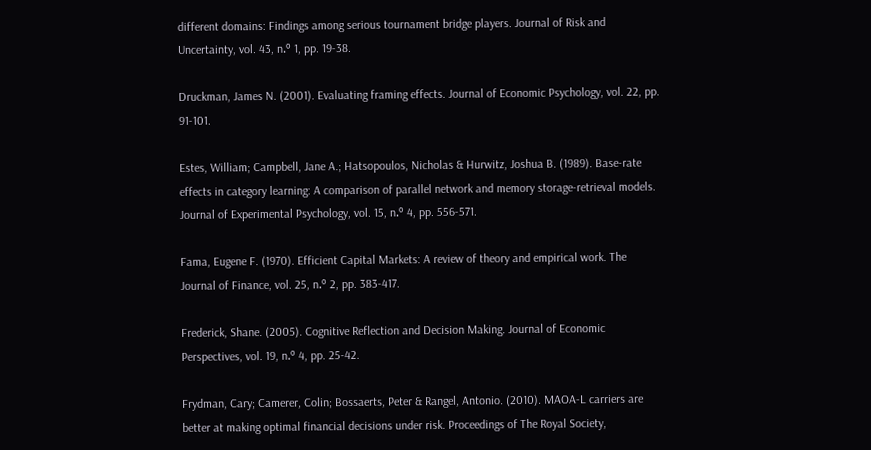different domains: Findings among serious tournament bridge players. Journal of Risk and Uncertainty, vol. 43, n.º 1, pp. 19-38.

Druckman, James N. (2001). Evaluating framing effects. Journal of Economic Psychology, vol. 22, pp. 91-101.

Estes, William; Campbell, Jane A.; Hatsopoulos, Nicholas & Hurwitz, Joshua B. (1989). Base-rate effects in category learning: A comparison of parallel network and memory storage-retrieval models. Journal of Experimental Psychology, vol. 15, n.º 4, pp. 556-571.

Fama, Eugene F. (1970). Efficient Capital Markets: A review of theory and empirical work. The Journal of Finance, vol. 25, n.º 2, pp. 383-417.

Frederick, Shane. (2005). Cognitive Reflection and Decision Making. Journal of Economic Perspectives, vol. 19, n.º 4, pp. 25-42.

Frydman, Cary; Camerer, Colin; Bossaerts, Peter & Rangel, Antonio. (2010). MAOA-L carriers are better at making optimal financial decisions under risk. Proceedings of The Royal Society,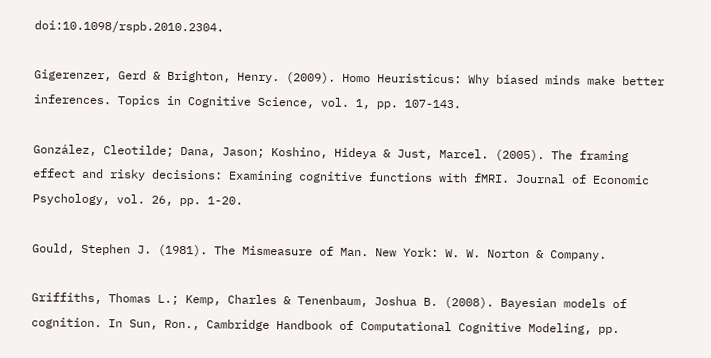doi:10.1098/rspb.2010.2304.

Gigerenzer, Gerd & Brighton, Henry. (2009). Homo Heuristicus: Why biased minds make better inferences. Topics in Cognitive Science, vol. 1, pp. 107-143.

González, Cleotilde; Dana, Jason; Koshino, Hideya & Just, Marcel. (2005). The framing effect and risky decisions: Examining cognitive functions with fMRI. Journal of Economic Psychology, vol. 26, pp. 1-20.

Gould, Stephen J. (1981). The Mismeasure of Man. New York: W. W. Norton & Company.

Griffiths, Thomas L.; Kemp, Charles & Tenenbaum, Joshua B. (2008). Bayesian models of cognition. In Sun, Ron., Cambridge Handbook of Computational Cognitive Modeling, pp.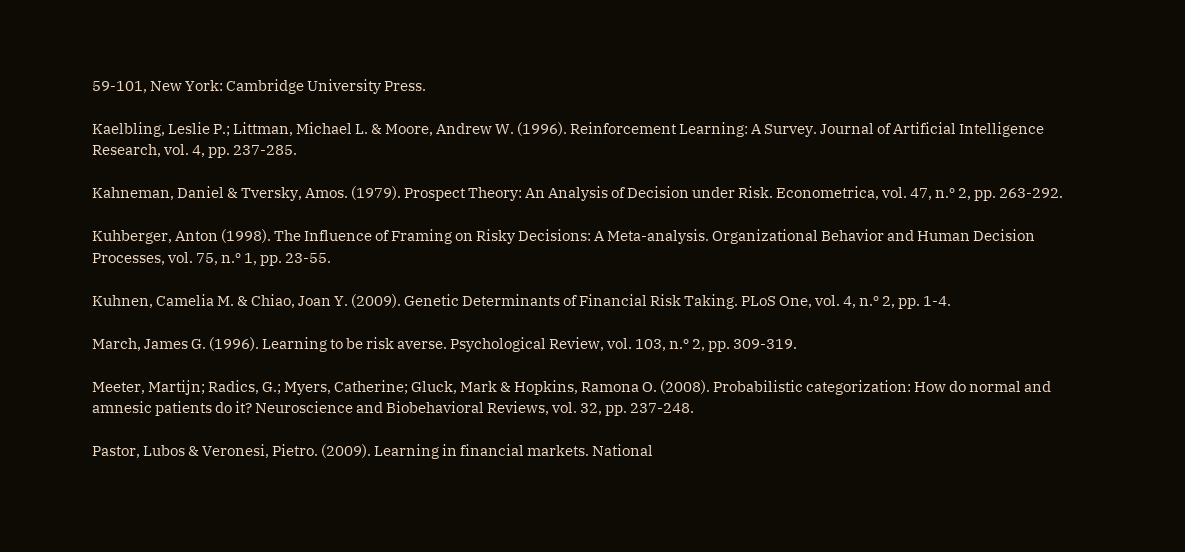59-101, New York: Cambridge University Press.

Kaelbling, Leslie P.; Littman, Michael L. & Moore, Andrew W. (1996). Reinforcement Learning: A Survey. Journal of Artificial Intelligence Research, vol. 4, pp. 237-285.

Kahneman, Daniel & Tversky, Amos. (1979). Prospect Theory: An Analysis of Decision under Risk. Econometrica, vol. 47, n.º 2, pp. 263-292.

Kuhberger, Anton (1998). The Influence of Framing on Risky Decisions: A Meta-analysis. Organizational Behavior and Human Decision Processes, vol. 75, n.º 1, pp. 23-55.

Kuhnen, Camelia M. & Chiao, Joan Y. (2009). Genetic Determinants of Financial Risk Taking. PLoS One, vol. 4, n.º 2, pp. 1-4.

March, James G. (1996). Learning to be risk averse. Psychological Review, vol. 103, n.º 2, pp. 309-319.

Meeter, Martijn; Radics, G.; Myers, Catherine; Gluck, Mark & Hopkins, Ramona O. (2008). Probabilistic categorization: How do normal and amnesic patients do it? Neuroscience and Biobehavioral Reviews, vol. 32, pp. 237-248.

Pastor, Lubos & Veronesi, Pietro. (2009). Learning in financial markets. National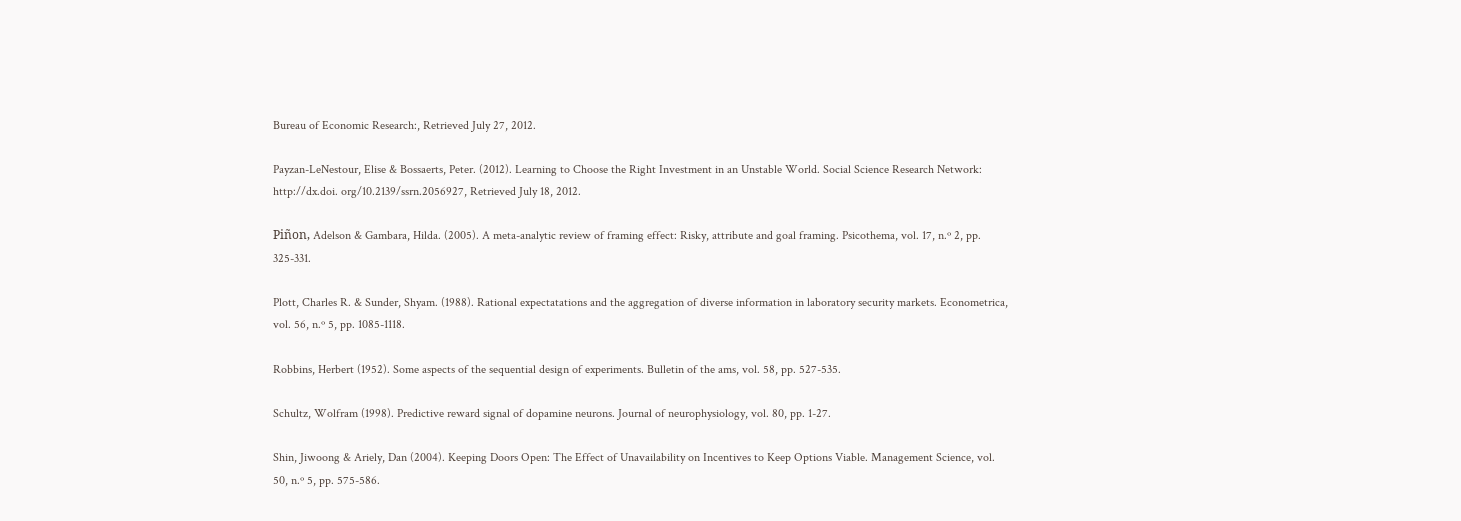Bureau of Economic Research:, Retrieved July 27, 2012.

Payzan-LeNestour, Elise & Bossaerts, Peter. (2012). Learning to Choose the Right Investment in an Unstable World. Social Science Research Network: http://dx.doi. org/10.2139/ssrn.2056927, Retrieved July 18, 2012.

Piñon, Adelson & Gambara, Hilda. (2005). A meta-analytic review of framing effect: Risky, attribute and goal framing. Psicothema, vol. 17, n.º 2, pp. 325-331.

Plott, Charles R. & Sunder, Shyam. (1988). Rational expectatations and the aggregation of diverse information in laboratory security markets. Econometrica, vol. 56, n.º 5, pp. 1085-1118.

Robbins, Herbert (1952). Some aspects of the sequential design of experiments. Bulletin of the ams, vol. 58, pp. 527-535.

Schultz, Wolfram (1998). Predictive reward signal of dopamine neurons. Journal of neurophysiology, vol. 80, pp. 1-27.

Shin, Jiwoong & Ariely, Dan (2004). Keeping Doors Open: The Effect of Unavailability on Incentives to Keep Options Viable. Management Science, vol. 50, n.º 5, pp. 575-586.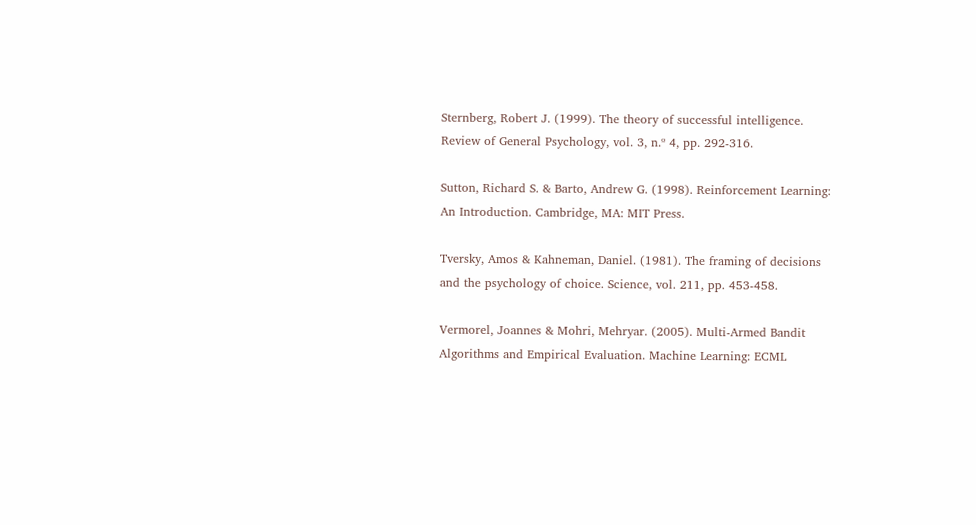Sternberg, Robert J. (1999). The theory of successful intelligence. Review of General Psychology, vol. 3, n.º 4, pp. 292-316.

Sutton, Richard S. & Barto, Andrew G. (1998). Reinforcement Learning: An Introduction. Cambridge, MA: MIT Press.

Tversky, Amos & Kahneman, Daniel. (1981). The framing of decisions and the psychology of choice. Science, vol. 211, pp. 453-458.

Vermorel, Joannes & Mohri, Mehryar. (2005). Multi-Armed Bandit Algorithms and Empirical Evaluation. Machine Learning: ECML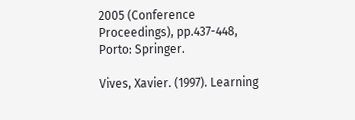2005 (Conference Proceedings), pp.437-448, Porto: Springer.

Vives, Xavier. (1997). Learning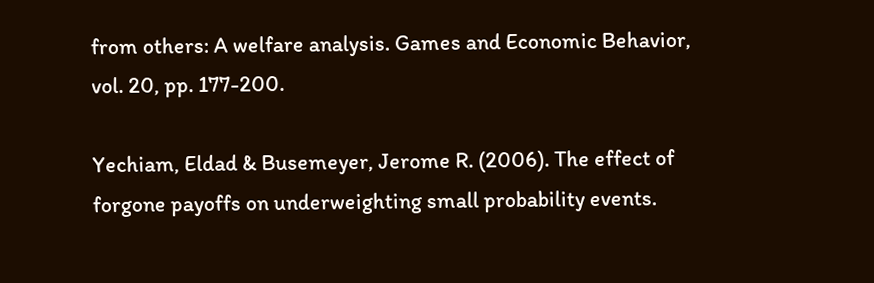from others: A welfare analysis. Games and Economic Behavior, vol. 20, pp. 177-200.

Yechiam, Eldad & Busemeyer, Jerome R. (2006). The effect of forgone payoffs on underweighting small probability events.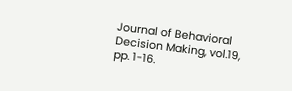Journal of Behavioral Decision Making, vol.19, pp. 1-16.